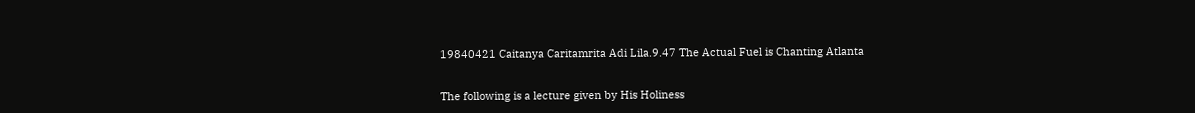19840421 Caitanya Caritamrita Adi Lila.9.47 The Actual Fuel is Chanting Atlanta


The following is a lecture given by His Holiness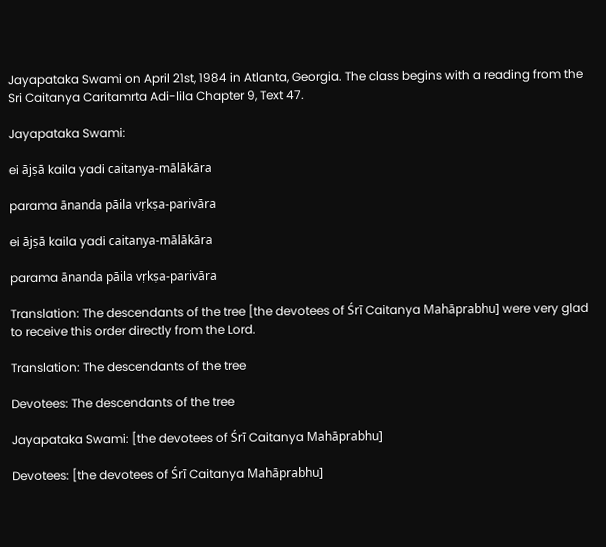Jayapataka Swami on April 21st, 1984 in Atlanta, Georgia. The class begins with a reading from the Sri Caitanya Caritamrta Adi-lila Chapter 9, Text 47.

Jayapataka Swami:

ei ājṣā kaila yadi caitanya-mālākāra

parama ānanda pāila vṛkṣa-parivāra

ei ājṣā kaila yadi caitanya-mālākāra

parama ānanda pāila vṛkṣa-parivāra

Translation: The descendants of the tree [the devotees of Śrī Caitanya Mahāprabhu] were very glad to receive this order directly from the Lord.

Translation: The descendants of the tree

Devotees: The descendants of the tree

Jayapataka Swami: [the devotees of Śrī Caitanya Mahāprabhu]

Devotees: [the devotees of Śrī Caitanya Mahāprabhu]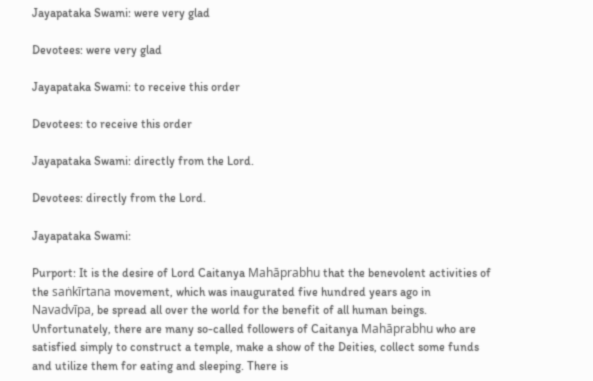Jayapataka Swami: were very glad

Devotees: were very glad

Jayapataka Swami: to receive this order

Devotees: to receive this order

Jayapataka Swami: directly from the Lord.

Devotees: directly from the Lord.

Jayapataka Swami:

Purport: It is the desire of Lord Caitanya Mahāprabhu that the benevolent activities of the saṅkīrtana movement, which was inaugurated five hundred years ago in Navadvīpa, be spread all over the world for the benefit of all human beings. Unfortunately, there are many so-called followers of Caitanya Mahāprabhu who are satisfied simply to construct a temple, make a show of the Deities, collect some funds and utilize them for eating and sleeping. There is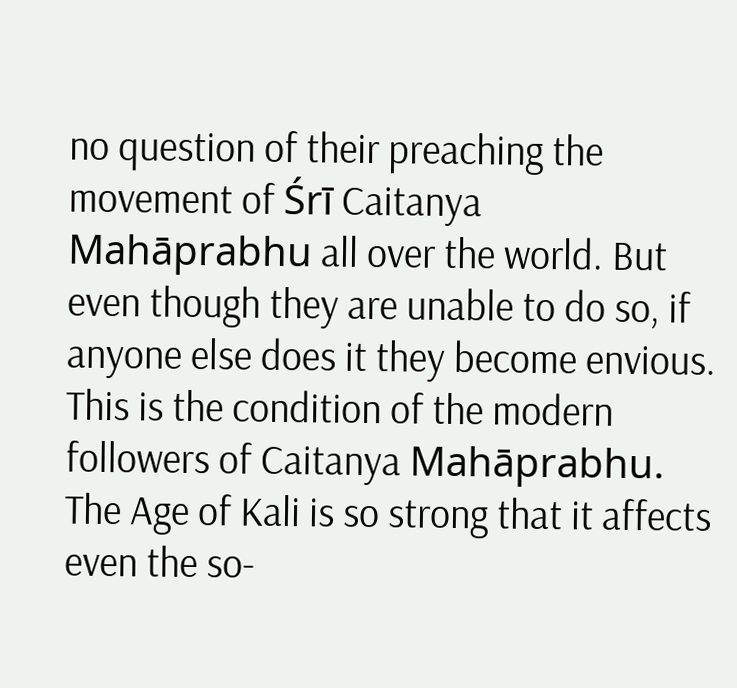no question of their preaching the movement of Śrī Caitanya Mahāprabhu all over the world. But even though they are unable to do so, if anyone else does it they become envious. This is the condition of the modern followers of Caitanya Mahāprabhu. The Age of Kali is so strong that it affects even the so-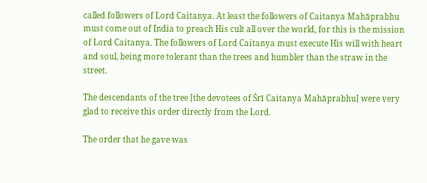called followers of Lord Caitanya. At least the followers of Caitanya Mahāprabhu must come out of India to preach His cult all over the world, for this is the mission of Lord Caitanya. The followers of Lord Caitanya must execute His will with heart and soul, being more tolerant than the trees and humbler than the straw in the street.

The descendants of the tree [the devotees of Śrī Caitanya Mahāprabhu] were very glad to receive this order directly from the Lord.

The order that he gave was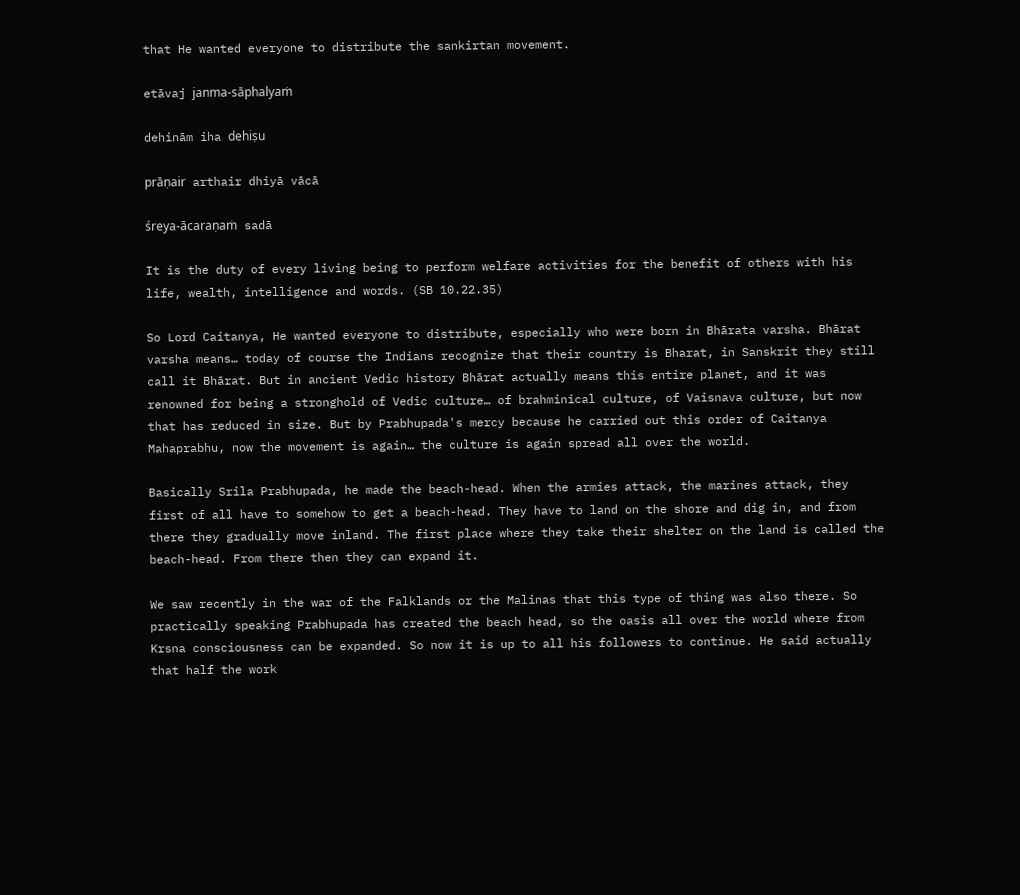that He wanted everyone to distribute the sankirtan movement.

etāvaj janma-sāphalyaṁ

dehinām iha dehiṣu

prāṇair arthair dhiyā vācā

śreya-ācaraṇaṁ sadā

It is the duty of every living being to perform welfare activities for the benefit of others with his life, wealth, intelligence and words. (SB 10.22.35)

So Lord Caitanya, He wanted everyone to distribute, especially who were born in Bhārata varsha. Bhārat varsha means… today of course the Indians recognize that their country is Bharat, in Sanskrit they still call it Bhārat. But in ancient Vedic history Bhārat actually means this entire planet, and it was renowned for being a stronghold of Vedic culture… of brahminical culture, of Vaisnava culture, but now that has reduced in size. But by Prabhupada's mercy because he carried out this order of Caitanya Mahaprabhu, now the movement is again… the culture is again spread all over the world.

Basically Srila Prabhupada, he made the beach-head. When the armies attack, the marines attack, they first of all have to somehow to get a beach-head. They have to land on the shore and dig in, and from there they gradually move inland. The first place where they take their shelter on the land is called the beach-head. From there then they can expand it.

We saw recently in the war of the Falklands or the Malinas that this type of thing was also there. So practically speaking Prabhupada has created the beach head, so the oasis all over the world where from Krsna consciousness can be expanded. So now it is up to all his followers to continue. He said actually that half the work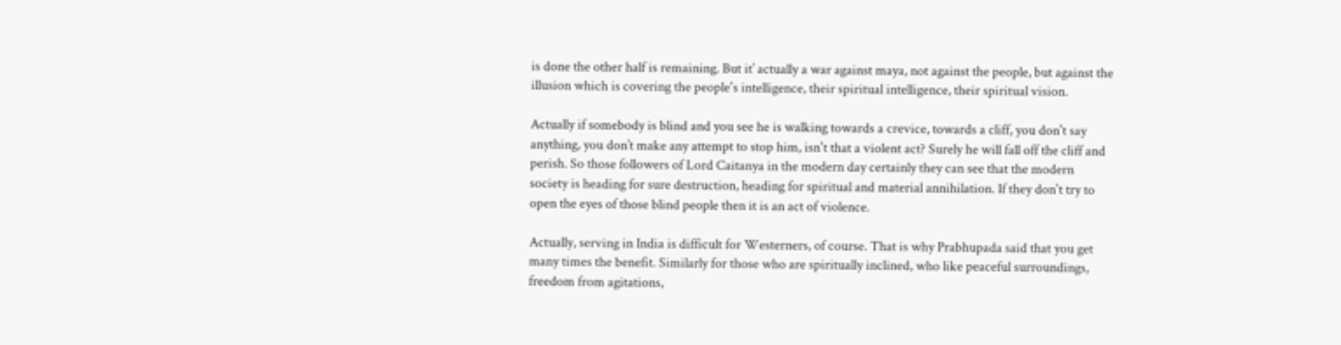is done the other half is remaining. But it’ actually a war against maya, not against the people, but against the illusion which is covering the people's intelligence, their spiritual intelligence, their spiritual vision.

Actually if somebody is blind and you see he is walking towards a crevice, towards a cliff, you don't say anything, you don’t make any attempt to stop him, isn't that a violent act? Surely he will fall off the cliff and perish. So those followers of Lord Caitanya in the modern day certainly they can see that the modern society is heading for sure destruction, heading for spiritual and material annihilation. If they don't try to open the eyes of those blind people then it is an act of violence.

Actually, serving in India is difficult for Westerners, of course. That is why Prabhupada said that you get many times the benefit. Similarly for those who are spiritually inclined, who like peaceful surroundings, freedom from agitations,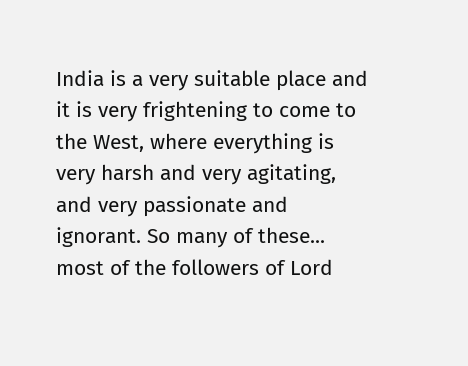India is a very suitable place and it is very frightening to come to the West, where everything is very harsh and very agitating, and very passionate and ignorant. So many of these... most of the followers of Lord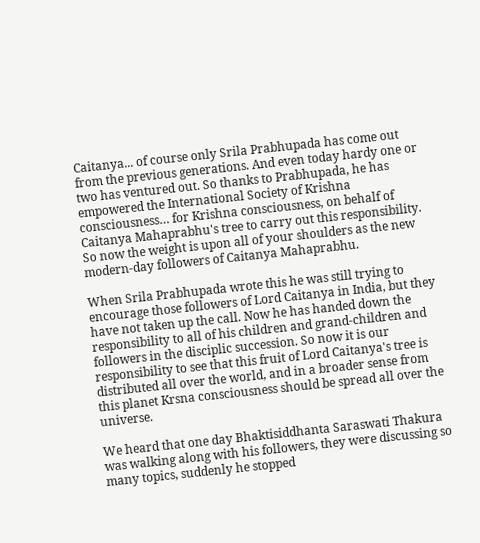Caitanya... of course only Srila Prabhupada has come out from the previous generations. And even today hardy one or two has ventured out. So thanks to Prabhupada, he has empowered the International Society of Krishna consciousness… for Krishna consciousness, on behalf of Caitanya Mahaprabhu's tree to carry out this responsibility. So now the weight is upon all of your shoulders as the new modern-day followers of Caitanya Mahaprabhu.

When Srila Prabhupada wrote this he was still trying to encourage those followers of Lord Caitanya in India, but they have not taken up the call. Now he has handed down the responsibility to all of his children and grand-children and followers in the disciplic succession. So now it is our responsibility to see that this fruit of Lord Caitanya's tree is distributed all over the world, and in a broader sense from this planet Krsna consciousness should be spread all over the universe.

We heard that one day Bhaktisiddhanta Saraswati Thakura was walking along with his followers, they were discussing so many topics, suddenly he stopped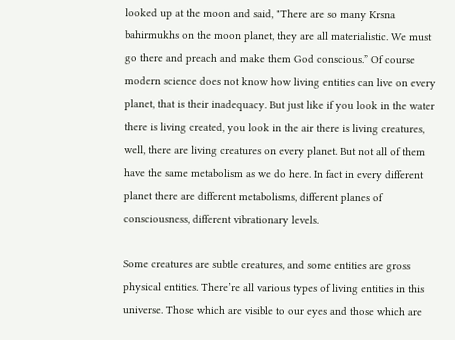looked up at the moon and said, "There are so many Krsna bahirmukhs on the moon planet, they are all materialistic. We must go there and preach and make them God conscious.” Of course modern science does not know how living entities can live on every planet, that is their inadequacy. But just like if you look in the water there is living created, you look in the air there is living creatures, well, there are living creatures on every planet. But not all of them have the same metabolism as we do here. In fact in every different planet there are different metabolisms, different planes of consciousness, different vibrationary levels.

Some creatures are subtle creatures, and some entities are gross physical entities. There’re all various types of living entities in this universe. Those which are visible to our eyes and those which are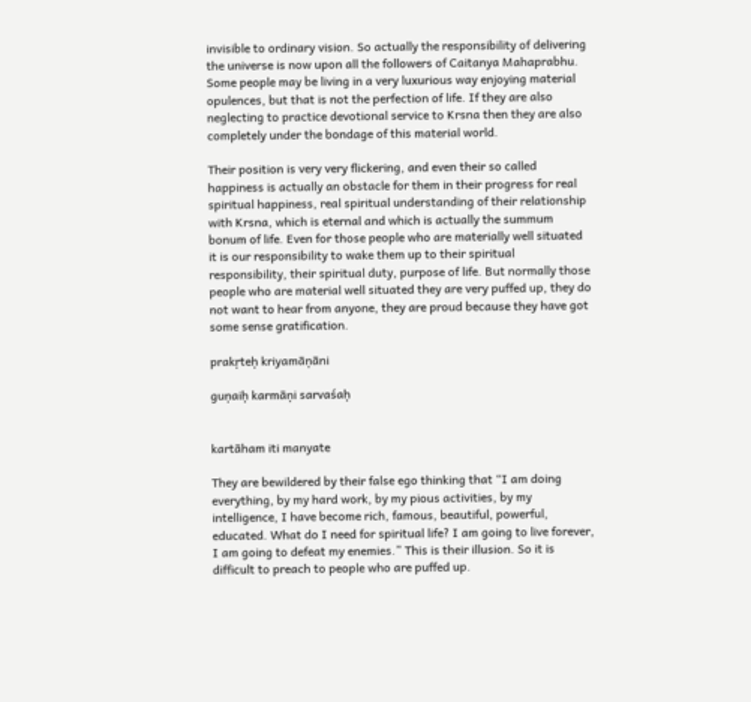invisible to ordinary vision. So actually the responsibility of delivering the universe is now upon all the followers of Caitanya Mahaprabhu. Some people may be living in a very luxurious way enjoying material opulences, but that is not the perfection of life. If they are also neglecting to practice devotional service to Krsna then they are also completely under the bondage of this material world.

Their position is very very flickering, and even their so called happiness is actually an obstacle for them in their progress for real spiritual happiness, real spiritual understanding of their relationship with Krsna, which is eternal and which is actually the summum bonum of life. Even for those people who are materially well situated it is our responsibility to wake them up to their spiritual responsibility, their spiritual duty, purpose of life. But normally those people who are material well situated they are very puffed up, they do not want to hear from anyone, they are proud because they have got some sense gratification.

prakṛteḥ kriyamāṇāni

guṇaiḥ karmāṇi sarvaśaḥ


kartāham iti manyate

They are bewildered by their false ego thinking that “I am doing everything, by my hard work, by my pious activities, by my intelligence, I have become rich, famous, beautiful, powerful, educated. What do I need for spiritual life? I am going to live forever, I am going to defeat my enemies.” This is their illusion. So it is difficult to preach to people who are puffed up.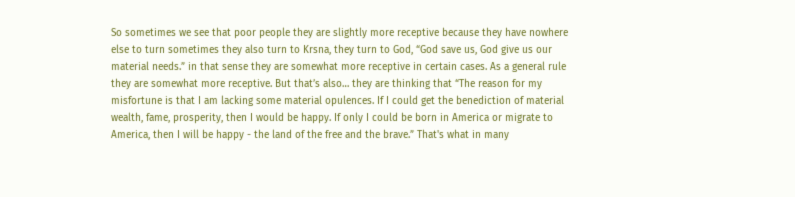So sometimes we see that poor people they are slightly more receptive because they have nowhere else to turn sometimes they also turn to Krsna, they turn to God, “God save us, God give us our material needs.” in that sense they are somewhat more receptive in certain cases. As a general rule they are somewhat more receptive. But that’s also… they are thinking that “The reason for my misfortune is that I am lacking some material opulences. If I could get the benediction of material wealth, fame, prosperity, then I would be happy. If only I could be born in America or migrate to America, then I will be happy - the land of the free and the brave.” That's what in many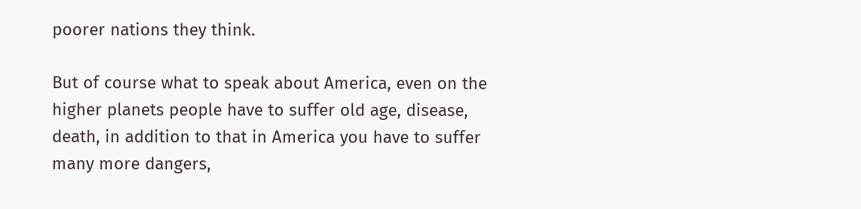poorer nations they think.

But of course what to speak about America, even on the higher planets people have to suffer old age, disease, death, in addition to that in America you have to suffer many more dangers,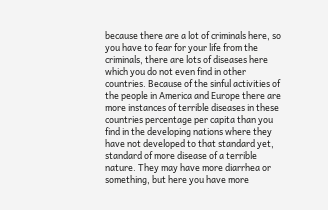because there are a lot of criminals here, so you have to fear for your life from the criminals, there are lots of diseases here which you do not even find in other countries. Because of the sinful activities of the people in America and Europe there are more instances of terrible diseases in these countries percentage per capita than you find in the developing nations where they have not developed to that standard yet, standard of more disease of a terrible nature. They may have more diarrhea or something, but here you have more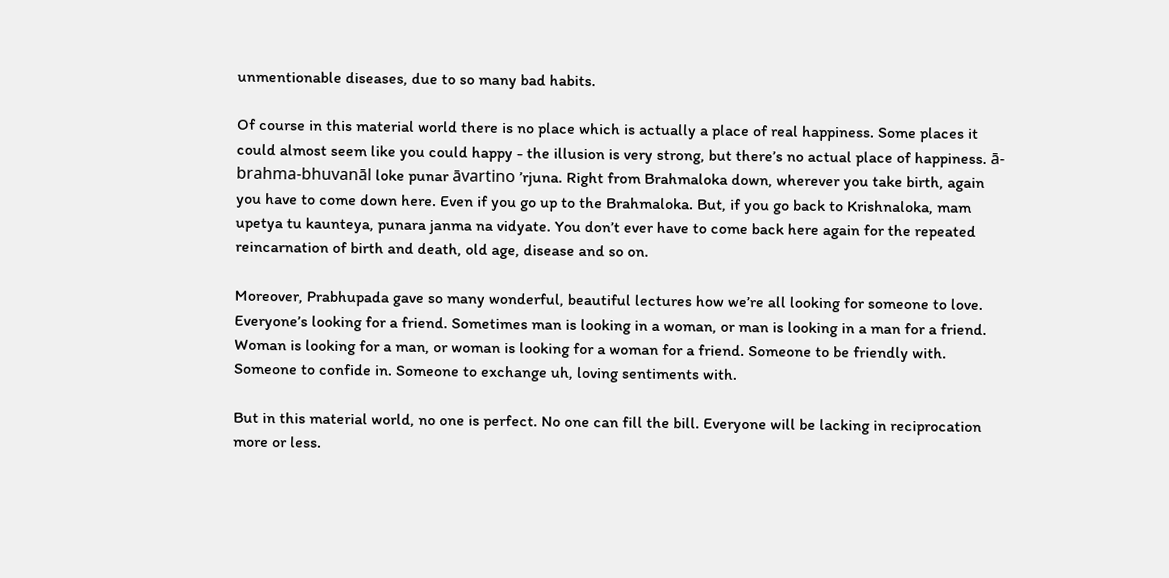unmentionable diseases, due to so many bad habits.

Of course in this material world there is no place which is actually a place of real happiness. Some places it could almost seem like you could happy - the illusion is very strong, but there’s no actual place of happiness. ā-brahma-bhuvanāl loke punar āvartino ’rjuna. Right from Brahmaloka down, wherever you take birth, again you have to come down here. Even if you go up to the Brahmaloka. But, if you go back to Krishnaloka, mam upetya tu kaunteya, punara janma na vidyate. You don’t ever have to come back here again for the repeated reincarnation of birth and death, old age, disease and so on.

Moreover, Prabhupada gave so many wonderful, beautiful lectures how we’re all looking for someone to love. Everyone’s looking for a friend. Sometimes man is looking in a woman, or man is looking in a man for a friend. Woman is looking for a man, or woman is looking for a woman for a friend. Someone to be friendly with. Someone to confide in. Someone to exchange uh, loving sentiments with.

But in this material world, no one is perfect. No one can fill the bill. Everyone will be lacking in reciprocation more or less.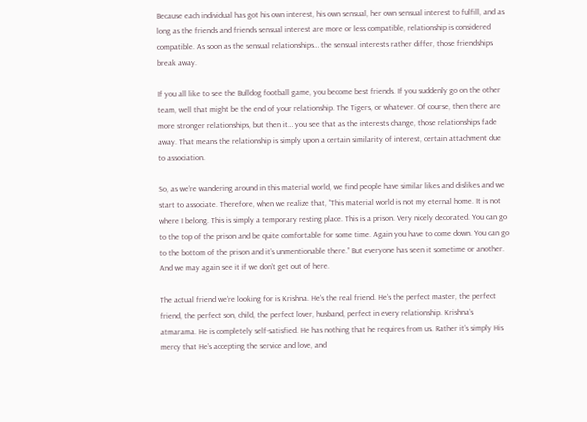Because each individual has got his own interest, his own sensual, her own sensual interest to fulfill, and as long as the friends and friends sensual interest are more or less compatible, relationship is considered compatible. As soon as the sensual relationships… the sensual interests rather differ, those friendships break away.

If you all like to see the Bulldog football game, you become best friends. If you suddenly go on the other team, well that might be the end of your relationship. The Tigers, or whatever. Of course, then there are more stronger relationships, but then it… you see that as the interests change, those relationships fade away. That means the relationship is simply upon a certain similarity of interest, certain attachment due to association.

So, as we’re wandering around in this material world, we find people have similar likes and dislikes and we start to associate. Therefore, when we realize that, “This material world is not my eternal home. It is not where I belong. This is simply a temporary resting place. This is a prison. Very nicely decorated. You can go to the top of the prison and be quite comfortable for some time. Again you have to come down. You can go to the bottom of the prison and it’s unmentionable there.” But everyone has seen it sometime or another. And we may again see it if we don’t get out of here.

The actual friend we’re looking for is Krishna. He’s the real friend. He’s the perfect master, the perfect friend, the perfect son, child, the perfect lover, husband, perfect in every relationship. Krishna’s atmarama. He is completely self-satisfied. He has nothing that he requires from us. Rather it’s simply His mercy that He’s accepting the service and love, and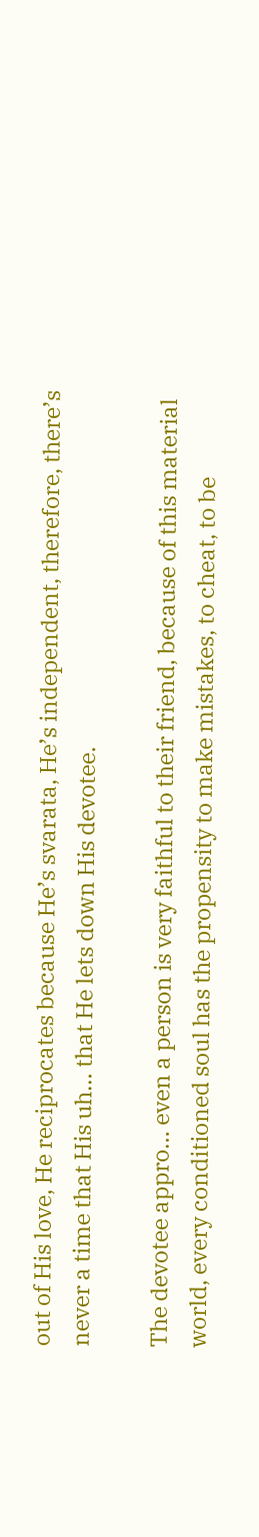out of His love, He reciprocates because He’s svarata, He’s independent, therefore, there’s never a time that His uh… that He lets down His devotee.

The devotee appro… even a person is very faithful to their friend, because of this material world, every conditioned soul has the propensity to make mistakes, to cheat, to be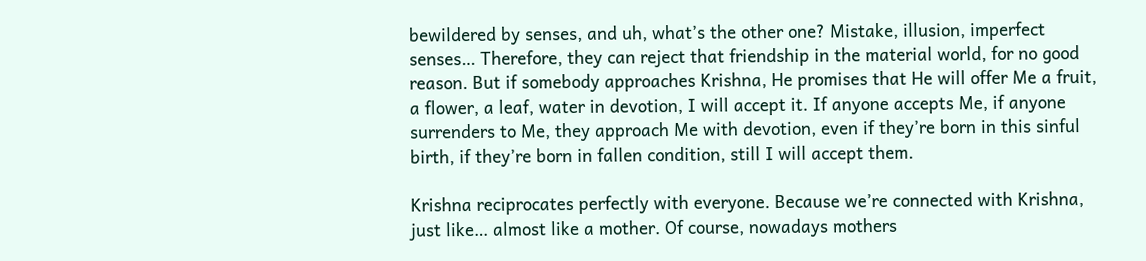bewildered by senses, and uh, what’s the other one? Mistake, illusion, imperfect senses… Therefore, they can reject that friendship in the material world, for no good reason. But if somebody approaches Krishna, He promises that He will offer Me a fruit, a flower, a leaf, water in devotion, I will accept it. If anyone accepts Me, if anyone surrenders to Me, they approach Me with devotion, even if they’re born in this sinful birth, if they’re born in fallen condition, still I will accept them.

Krishna reciprocates perfectly with everyone. Because we’re connected with Krishna, just like… almost like a mother. Of course, nowadays mothers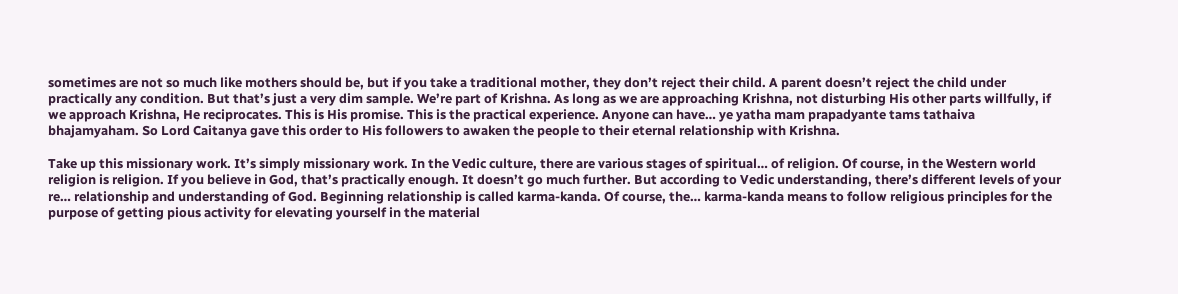sometimes are not so much like mothers should be, but if you take a traditional mother, they don’t reject their child. A parent doesn’t reject the child under practically any condition. But that’s just a very dim sample. We’re part of Krishna. As long as we are approaching Krishna, not disturbing His other parts willfully, if we approach Krishna, He reciprocates. This is His promise. This is the practical experience. Anyone can have… ye yatha mam prapadyante tams tathaiva bhajamyaham. So Lord Caitanya gave this order to His followers to awaken the people to their eternal relationship with Krishna.

Take up this missionary work. It’s simply missionary work. In the Vedic culture, there are various stages of spiritual… of religion. Of course, in the Western world religion is religion. If you believe in God, that’s practically enough. It doesn’t go much further. But according to Vedic understanding, there’s different levels of your re… relationship and understanding of God. Beginning relationship is called karma-kanda. Of course, the… karma-kanda means to follow religious principles for the purpose of getting pious activity for elevating yourself in the material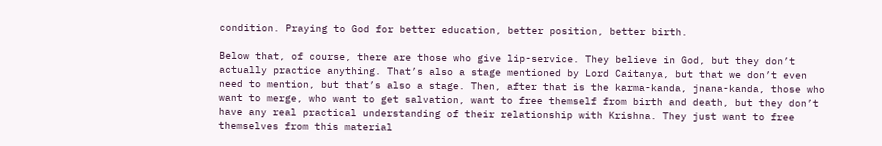condition. Praying to God for better education, better position, better birth.

Below that, of course, there are those who give lip-service. They believe in God, but they don’t actually practice anything. That’s also a stage mentioned by Lord Caitanya, but that we don’t even need to mention, but that’s also a stage. Then, after that is the karma-kanda, jnana-kanda, those who want to merge, who want to get salvation, want to free themself from birth and death, but they don’t have any real practical understanding of their relationship with Krishna. They just want to free themselves from this material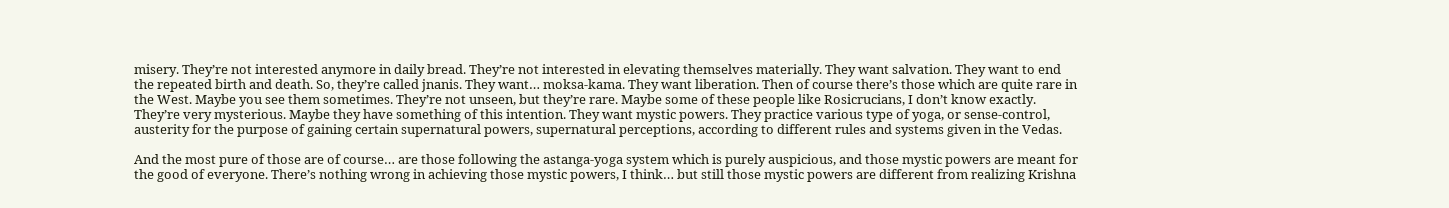misery. They’re not interested anymore in daily bread. They’re not interested in elevating themselves materially. They want salvation. They want to end the repeated birth and death. So, they’re called jnanis. They want… moksa-kama. They want liberation. Then of course there’s those which are quite rare in the West. Maybe you see them sometimes. They’re not unseen, but they’re rare. Maybe some of these people like Rosicrucians, I don’t know exactly. They’re very mysterious. Maybe they have something of this intention. They want mystic powers. They practice various type of yoga, or sense-control, austerity for the purpose of gaining certain supernatural powers, supernatural perceptions, according to different rules and systems given in the Vedas.

And the most pure of those are of course… are those following the astanga-yoga system which is purely auspicious, and those mystic powers are meant for the good of everyone. There’s nothing wrong in achieving those mystic powers, I think… but still those mystic powers are different from realizing Krishna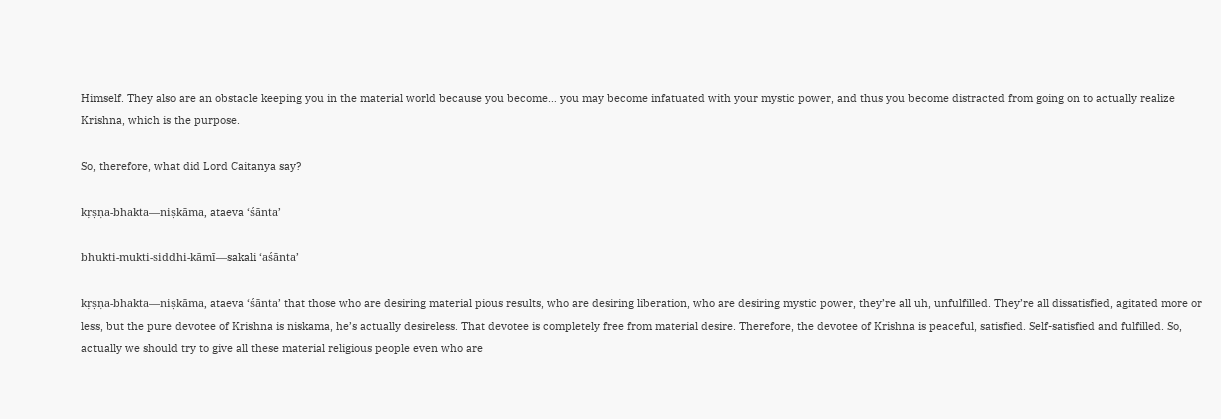Himself. They also are an obstacle keeping you in the material world because you become… you may become infatuated with your mystic power, and thus you become distracted from going on to actually realize Krishna, which is the purpose.

So, therefore, what did Lord Caitanya say?

kṛṣṇa-bhakta—niṣkāma, ataeva ‘śānta’

bhukti-mukti-siddhi-kāmī—sakali ‘aśānta’

kṛṣṇa-bhakta—niṣkāma, ataeva ‘śānta’ that those who are desiring material pious results, who are desiring liberation, who are desiring mystic power, they’re all uh, unfulfilled. They’re all dissatisfied, agitated more or less, but the pure devotee of Krishna is niskama, he’s actually desireless. That devotee is completely free from material desire. Therefore, the devotee of Krishna is peaceful, satisfied. Self-satisfied and fulfilled. So, actually we should try to give all these material religious people even who are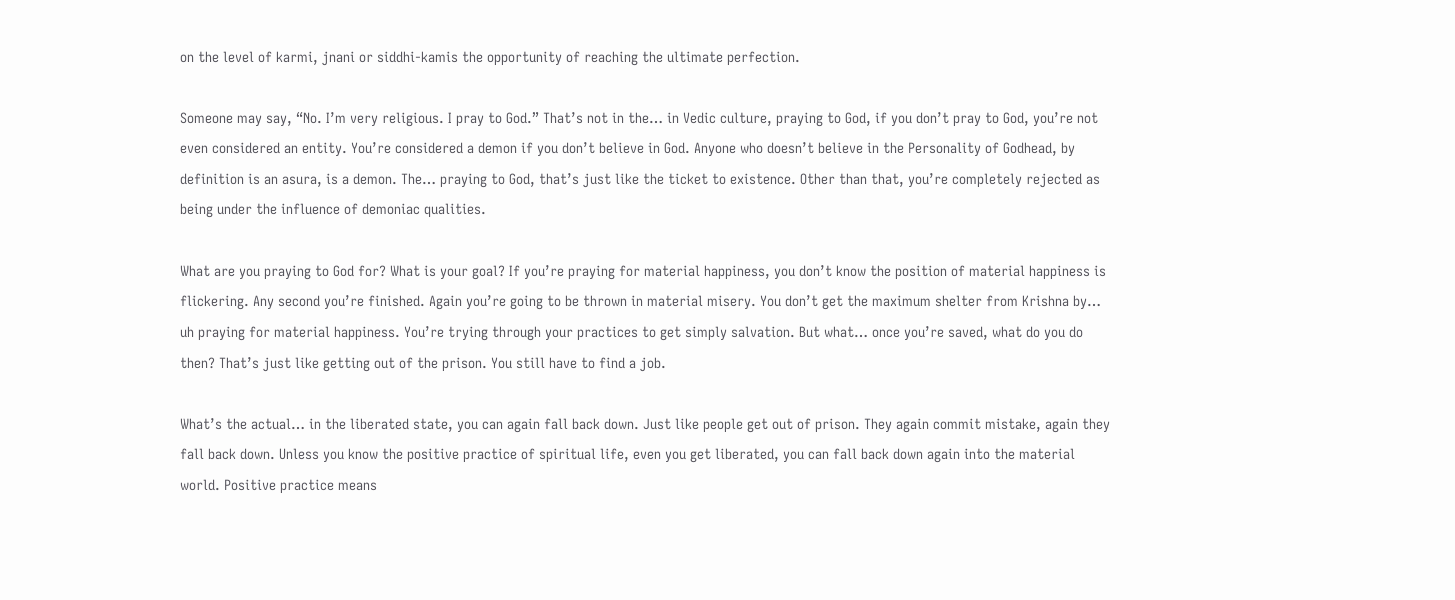on the level of karmi, jnani or siddhi-kamis the opportunity of reaching the ultimate perfection.

Someone may say, “No. I’m very religious. I pray to God.” That’s not in the… in Vedic culture, praying to God, if you don’t pray to God, you’re not even considered an entity. You’re considered a demon if you don’t believe in God. Anyone who doesn’t believe in the Personality of Godhead, by definition is an asura, is a demon. The… praying to God, that’s just like the ticket to existence. Other than that, you’re completely rejected as being under the influence of demoniac qualities.

What are you praying to God for? What is your goal? If you’re praying for material happiness, you don’t know the position of material happiness is flickering. Any second you’re finished. Again you’re going to be thrown in material misery. You don’t get the maximum shelter from Krishna by… uh praying for material happiness. You’re trying through your practices to get simply salvation. But what… once you’re saved, what do you do then? That’s just like getting out of the prison. You still have to find a job.

What’s the actual… in the liberated state, you can again fall back down. Just like people get out of prison. They again commit mistake, again they fall back down. Unless you know the positive practice of spiritual life, even you get liberated, you can fall back down again into the material world. Positive practice means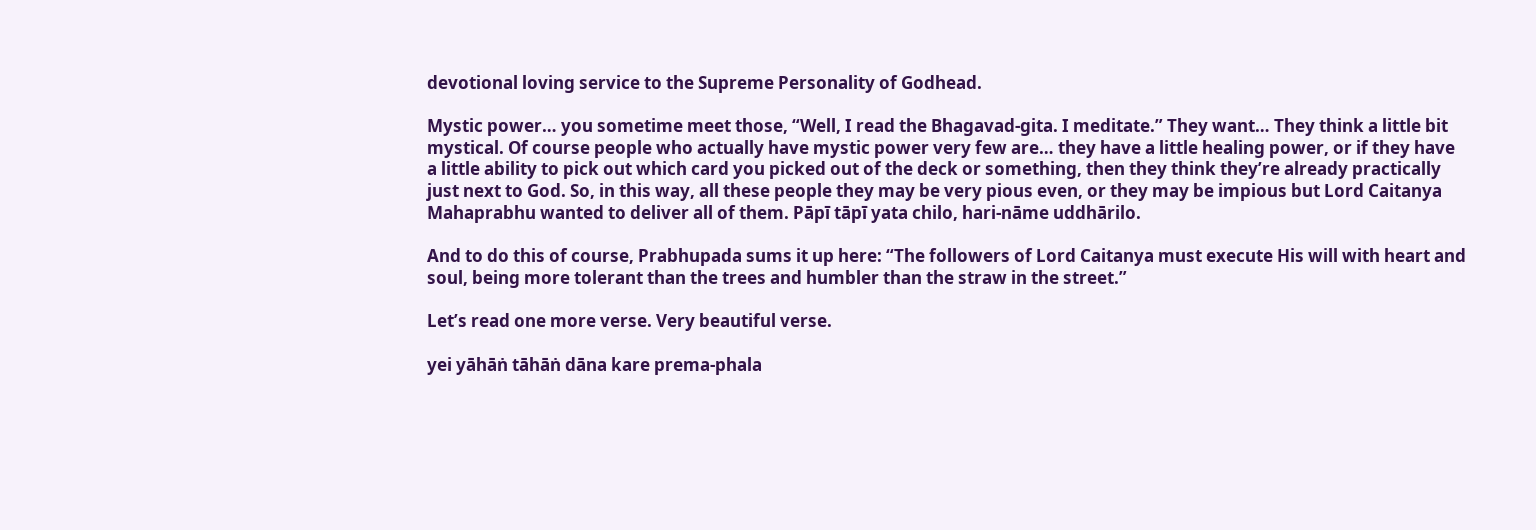devotional loving service to the Supreme Personality of Godhead.

Mystic power… you sometime meet those, “Well, I read the Bhagavad-gita. I meditate.” They want… They think a little bit mystical. Of course people who actually have mystic power very few are… they have a little healing power, or if they have a little ability to pick out which card you picked out of the deck or something, then they think they’re already practically just next to God. So, in this way, all these people they may be very pious even, or they may be impious but Lord Caitanya Mahaprabhu wanted to deliver all of them. Pāpī tāpī yata chilo, hari-nāme uddhārilo.

And to do this of course, Prabhupada sums it up here: “The followers of Lord Caitanya must execute His will with heart and soul, being more tolerant than the trees and humbler than the straw in the street.”

Let’s read one more verse. Very beautiful verse.

yei yāhāṅ tāhāṅ dāna kare prema-phala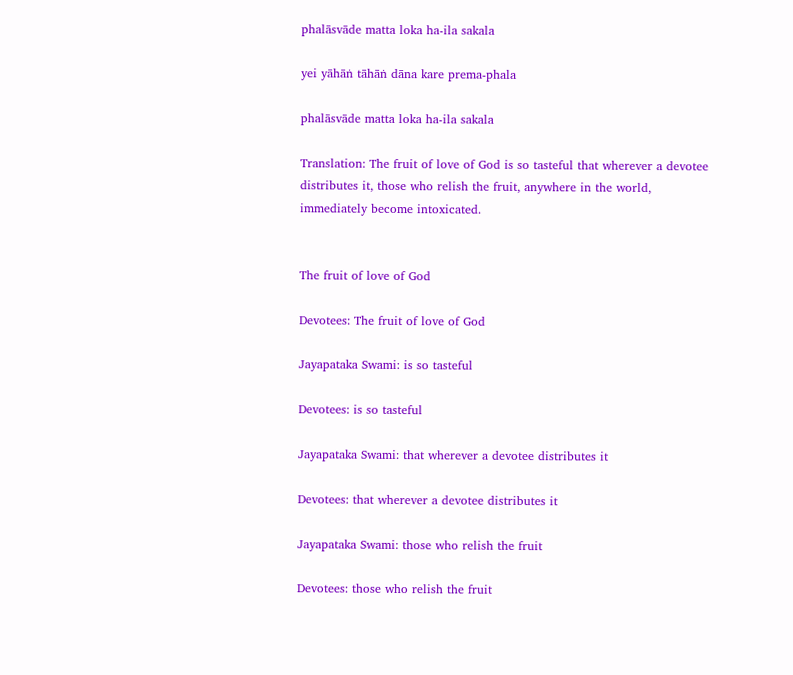phalāsvāde matta loka ha-ila sakala

yei yāhāṅ tāhāṅ dāna kare prema-phala

phalāsvāde matta loka ha-ila sakala

Translation: The fruit of love of God is so tasteful that wherever a devotee distributes it, those who relish the fruit, anywhere in the world, immediately become intoxicated.


The fruit of love of God

Devotees: The fruit of love of God

Jayapataka Swami: is so tasteful

Devotees: is so tasteful

Jayapataka Swami: that wherever a devotee distributes it

Devotees: that wherever a devotee distributes it

Jayapataka Swami: those who relish the fruit

Devotees: those who relish the fruit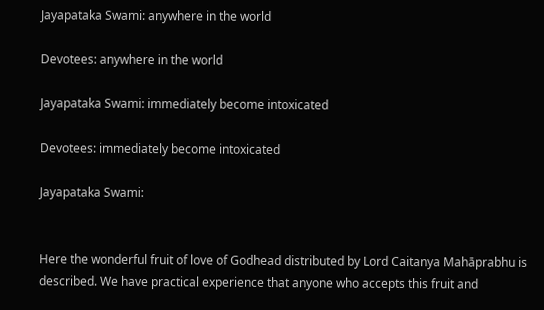Jayapataka Swami: anywhere in the world

Devotees: anywhere in the world

Jayapataka Swami: immediately become intoxicated

Devotees: immediately become intoxicated

Jayapataka Swami:


Here the wonderful fruit of love of Godhead distributed by Lord Caitanya Mahāprabhu is described. We have practical experience that anyone who accepts this fruit and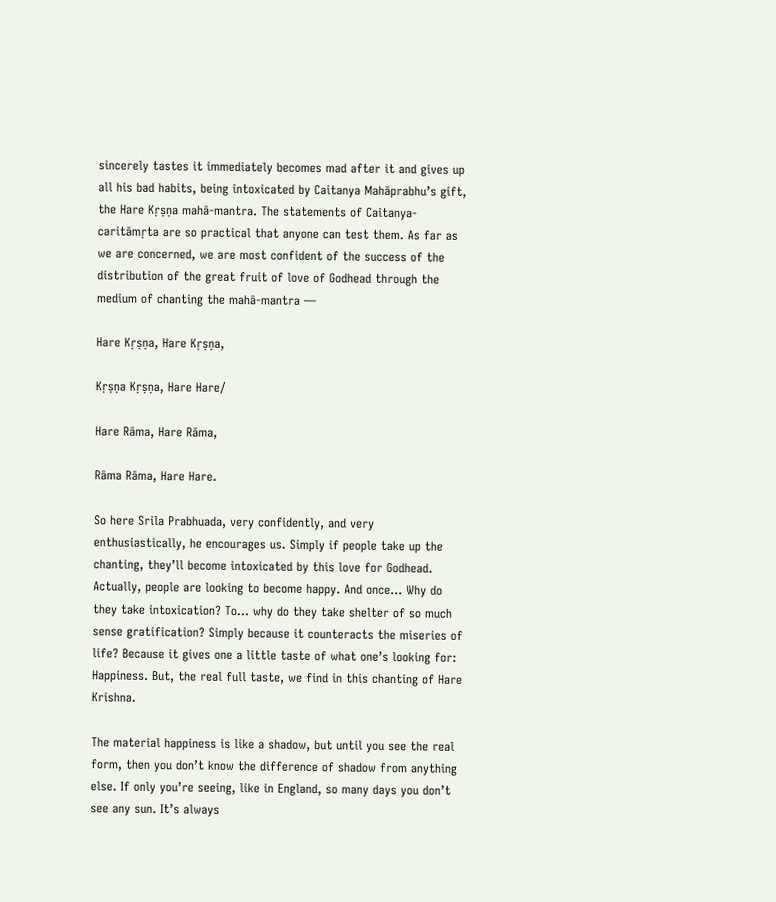sincerely tastes it immediately becomes mad after it and gives up all his bad habits, being intoxicated by Caitanya Mahāprabhu’s gift, the Hare Kṛṣṇa mahā-mantra. The statements of Caitanya-caritāmṛta are so practical that anyone can test them. As far as we are concerned, we are most confident of the success of the distribution of the great fruit of love of Godhead through the medium of chanting the mahā-mantra —

Hare Kṛṣṇa, Hare Kṛṣṇa,

Kṛṣṇa Kṛṣṇa, Hare Hare/

Hare Rāma, Hare Rāma,

Rāma Rāma, Hare Hare.

So here Srila Prabhuada, very confidently, and very enthusiastically, he encourages us. Simply if people take up the chanting, they’ll become intoxicated by this love for Godhead. Actually, people are looking to become happy. And once… Why do they take intoxication? To… why do they take shelter of so much sense gratification? Simply because it counteracts the miseries of life? Because it gives one a little taste of what one’s looking for: Happiness. But, the real full taste, we find in this chanting of Hare Krishna.

The material happiness is like a shadow, but until you see the real form, then you don’t know the difference of shadow from anything else. If only you’re seeing, like in England, so many days you don’t see any sun. It’s always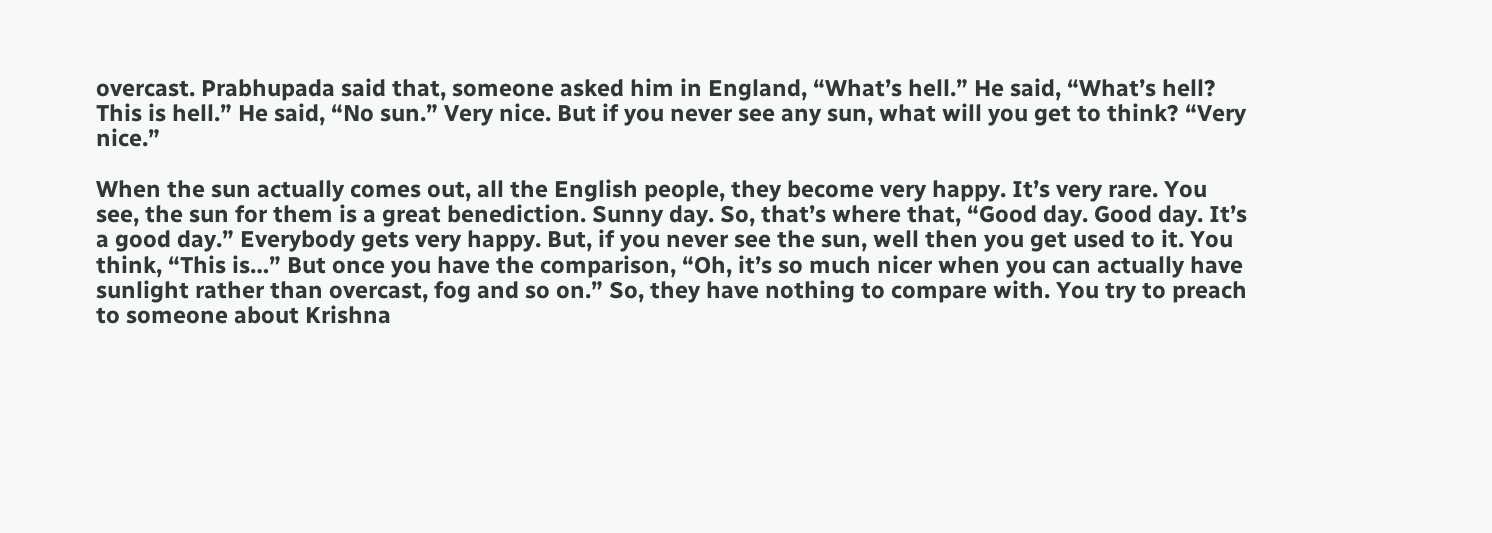overcast. Prabhupada said that, someone asked him in England, “What’s hell.” He said, “What’s hell? This is hell.” He said, “No sun.” Very nice. But if you never see any sun, what will you get to think? “Very nice.”

When the sun actually comes out, all the English people, they become very happy. It’s very rare. You see, the sun for them is a great benediction. Sunny day. So, that’s where that, “Good day. Good day. It’s a good day.” Everybody gets very happy. But, if you never see the sun, well then you get used to it. You think, “This is…” But once you have the comparison, “Oh, it’s so much nicer when you can actually have sunlight rather than overcast, fog and so on.” So, they have nothing to compare with. You try to preach to someone about Krishna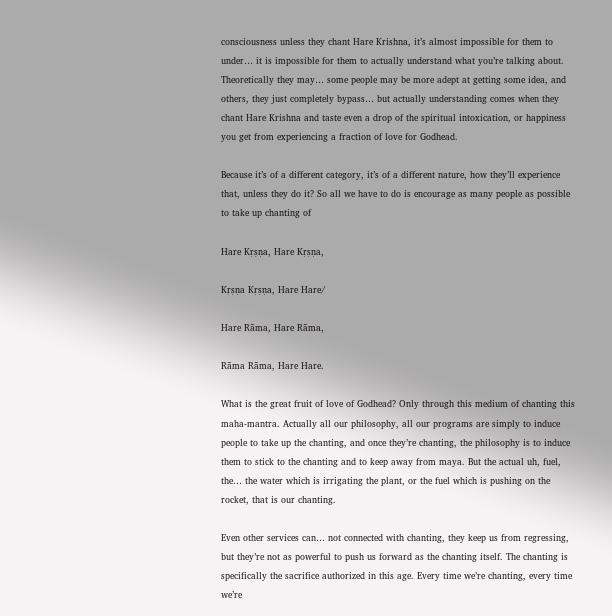consciousness unless they chant Hare Krishna, it’s almost impossible for them to under… it is impossible for them to actually understand what you’re talking about. Theoretically they may… some people may be more adept at getting some idea, and others, they just completely bypass… but actually understanding comes when they chant Hare Krishna and taste even a drop of the spiritual intoxication, or happiness you get from experiencing a fraction of love for Godhead.

Because it’s of a different category, it’s of a different nature, how they’ll experience that, unless they do it? So all we have to do is encourage as many people as possible to take up chanting of

Hare Kṛṣṇa, Hare Kṛṣṇa,

Kṛṣṇa Kṛṣṇa, Hare Hare/

Hare Rāma, Hare Rāma,

Rāma Rāma, Hare Hare.

What is the great fruit of love of Godhead? Only through this medium of chanting this maha-mantra. Actually all our philosophy, all our programs are simply to induce people to take up the chanting, and once they’re chanting, the philosophy is to induce them to stick to the chanting and to keep away from maya. But the actual uh, fuel, the… the water which is irrigating the plant, or the fuel which is pushing on the rocket, that is our chanting.

Even other services can… not connected with chanting, they keep us from regressing, but they’re not as powerful to push us forward as the chanting itself. The chanting is specifically the sacrifice authorized in this age. Every time we’re chanting, every time we’re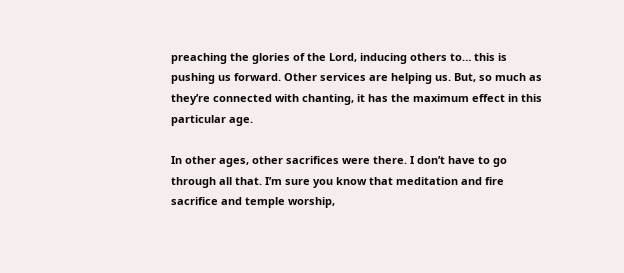preaching the glories of the Lord, inducing others to… this is pushing us forward. Other services are helping us. But, so much as they’re connected with chanting, it has the maximum effect in this particular age.

In other ages, other sacrifices were there. I don’t have to go through all that. I’m sure you know that meditation and fire sacrifice and temple worship,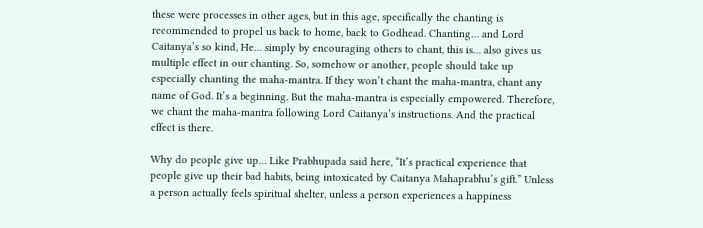these were processes in other ages, but in this age, specifically the chanting is recommended to propel us back to home, back to Godhead. Chanting… and Lord Caitanya’s so kind, He… simply by encouraging others to chant, this is… also gives us multiple effect in our chanting. So, somehow or another, people should take up especially chanting the maha-mantra. If they won’t chant the maha-mantra, chant any name of God. It’s a beginning. But the maha-mantra is especially empowered. Therefore, we chant the maha-mantra following Lord Caitanya’s instructions. And the practical effect is there.

Why do people give up… Like Prabhupada said here, “It’s practical experience that people give up their bad habits, being intoxicated by Caitanya Mahaprabhu’s gift.” Unless a person actually feels spiritual shelter, unless a person experiences a happiness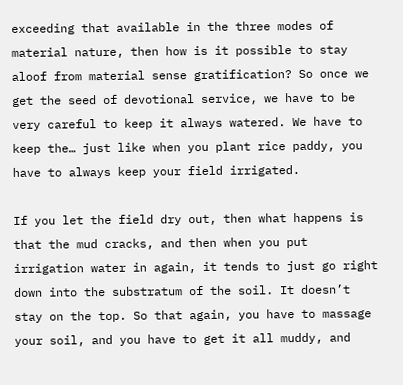exceeding that available in the three modes of material nature, then how is it possible to stay aloof from material sense gratification? So once we get the seed of devotional service, we have to be very careful to keep it always watered. We have to keep the… just like when you plant rice paddy, you have to always keep your field irrigated.

If you let the field dry out, then what happens is that the mud cracks, and then when you put irrigation water in again, it tends to just go right down into the substratum of the soil. It doesn’t stay on the top. So that again, you have to massage your soil, and you have to get it all muddy, and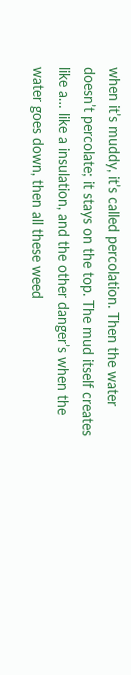when it’s muddy, it’s called percolation. Then the water doesn’t percolate; it stays on the top. The mud itself creates like a… like a insulation, and the other danger’s when the water goes down, then all these weed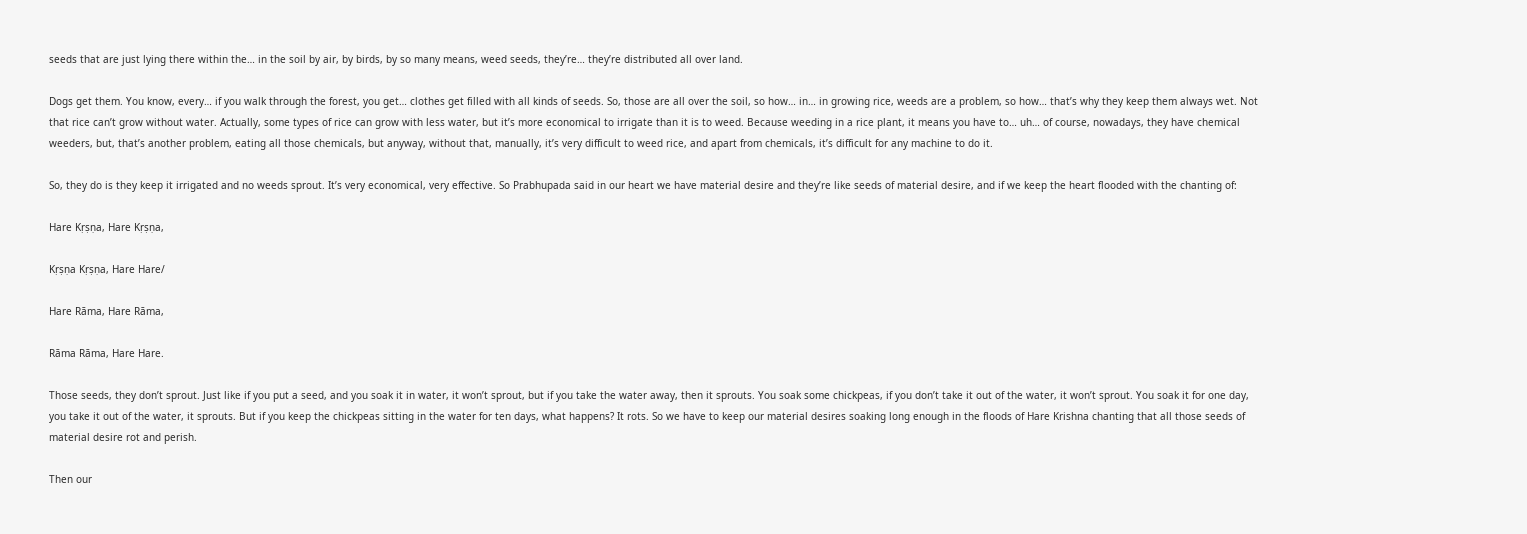seeds that are just lying there within the… in the soil by air, by birds, by so many means, weed seeds, they’re… they’re distributed all over land.

Dogs get them. You know, every… if you walk through the forest, you get… clothes get filled with all kinds of seeds. So, those are all over the soil, so how… in… in growing rice, weeds are a problem, so how… that’s why they keep them always wet. Not that rice can’t grow without water. Actually, some types of rice can grow with less water, but it’s more economical to irrigate than it is to weed. Because weeding in a rice plant, it means you have to… uh… of course, nowadays, they have chemical weeders, but, that’s another problem, eating all those chemicals, but anyway, without that, manually, it’s very difficult to weed rice, and apart from chemicals, it’s difficult for any machine to do it.

So, they do is they keep it irrigated and no weeds sprout. It’s very economical, very effective. So Prabhupada said in our heart we have material desire and they’re like seeds of material desire, and if we keep the heart flooded with the chanting of:

Hare Kṛṣṇa, Hare Kṛṣṇa,

Kṛṣṇa Kṛṣṇa, Hare Hare/

Hare Rāma, Hare Rāma,

Rāma Rāma, Hare Hare.

Those seeds, they don’t sprout. Just like if you put a seed, and you soak it in water, it won’t sprout, but if you take the water away, then it sprouts. You soak some chickpeas, if you don’t take it out of the water, it won’t sprout. You soak it for one day, you take it out of the water, it sprouts. But if you keep the chickpeas sitting in the water for ten days, what happens? It rots. So we have to keep our material desires soaking long enough in the floods of Hare Krishna chanting that all those seeds of material desire rot and perish.

Then our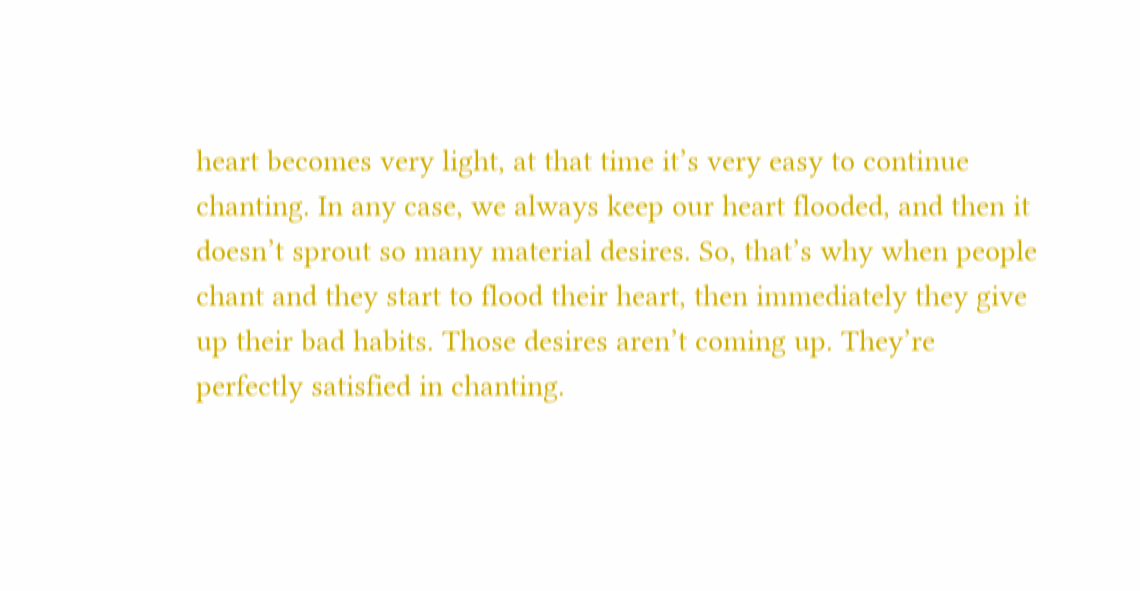heart becomes very light, at that time it’s very easy to continue chanting. In any case, we always keep our heart flooded, and then it doesn’t sprout so many material desires. So, that’s why when people chant and they start to flood their heart, then immediately they give up their bad habits. Those desires aren’t coming up. They’re perfectly satisfied in chanting.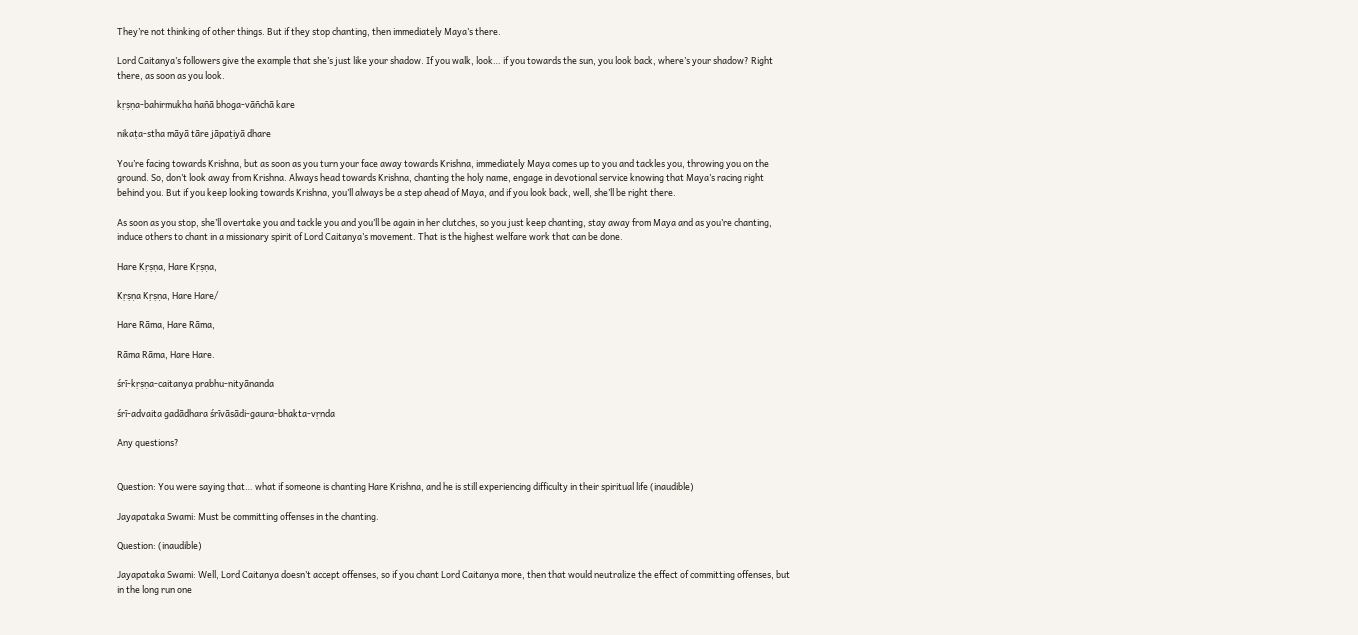They’re not thinking of other things. But if they stop chanting, then immediately Maya’s there.

Lord Caitanya’s followers give the example that she’s just like your shadow. If you walk, look… if you towards the sun, you look back, where’s your shadow? Right there, as soon as you look.

kṛṣṇa-bahirmukha hañā bhoga-vāñchā kare

nikaṭa-stha māyā tāre jāpaṭiyā dhare

You’re facing towards Krishna, but as soon as you turn your face away towards Krishna, immediately Maya comes up to you and tackles you, throwing you on the ground. So, don’t look away from Krishna. Always head towards Krishna, chanting the holy name, engage in devotional service knowing that Maya’s racing right behind you. But if you keep looking towards Krishna, you’ll always be a step ahead of Maya, and if you look back, well, she’ll be right there.

As soon as you stop, she’ll overtake you and tackle you and you’ll be again in her clutches, so you just keep chanting, stay away from Maya and as you’re chanting, induce others to chant in a missionary spirit of Lord Caitanya’s movement. That is the highest welfare work that can be done.

Hare Kṛṣṇa, Hare Kṛṣṇa,

Kṛṣṇa Kṛṣṇa, Hare Hare/

Hare Rāma, Hare Rāma,

Rāma Rāma, Hare Hare.

śrī-kṛṣṇa-caitanya prabhu-nityānanda

śrī-advaita gadādhara śrīvāsādi-gaura-bhakta-vṛnda

Any questions?


Question: You were saying that… what if someone is chanting Hare Krishna, and he is still experiencing difficulty in their spiritual life (inaudible)

Jayapataka Swami: Must be committing offenses in the chanting.

Question: (inaudible)

Jayapataka Swami: Well, Lord Caitanya doesn’t accept offenses, so if you chant Lord Caitanya more, then that would neutralize the effect of committing offenses, but in the long run one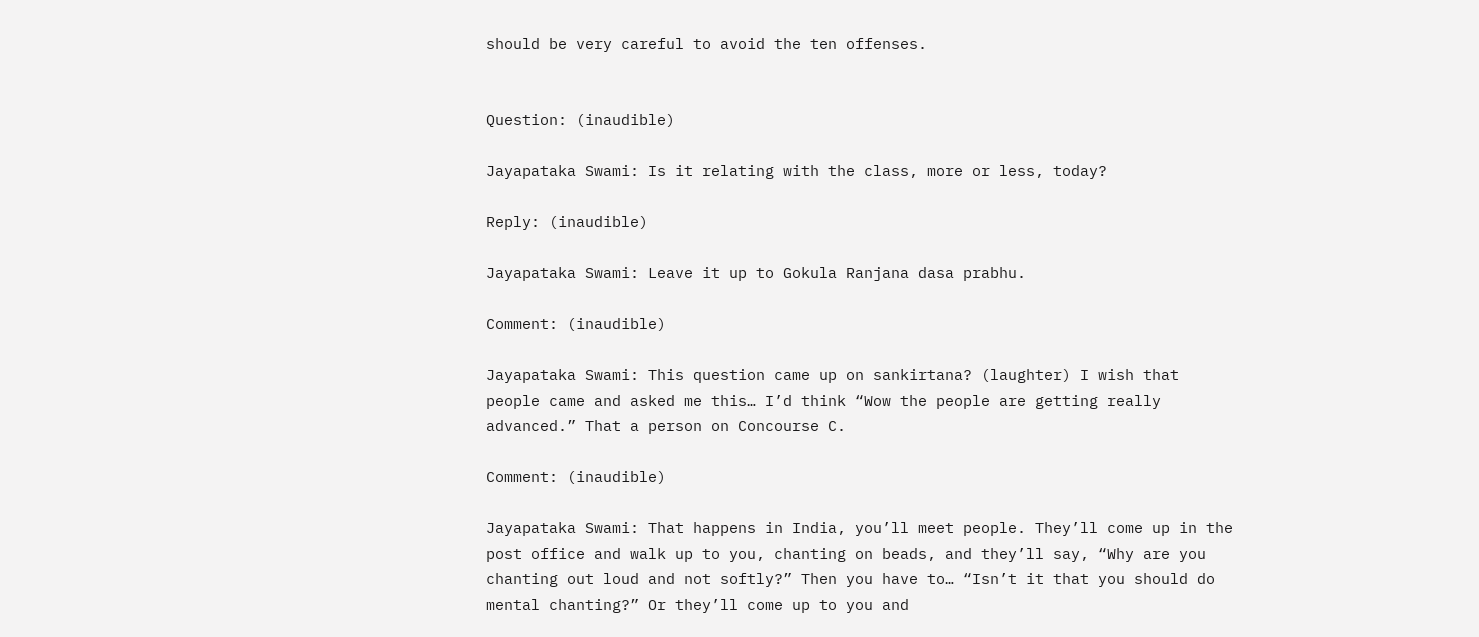should be very careful to avoid the ten offenses.


Question: (inaudible)

Jayapataka Swami: Is it relating with the class, more or less, today?

Reply: (inaudible)

Jayapataka Swami: Leave it up to Gokula Ranjana dasa prabhu.

Comment: (inaudible)

Jayapataka Swami: This question came up on sankirtana? (laughter) I wish that people came and asked me this… I’d think “Wow the people are getting really advanced.” That a person on Concourse C.

Comment: (inaudible)

Jayapataka Swami: That happens in India, you’ll meet people. They’ll come up in the post office and walk up to you, chanting on beads, and they’ll say, “Why are you chanting out loud and not softly?” Then you have to… “Isn’t it that you should do mental chanting?” Or they’ll come up to you and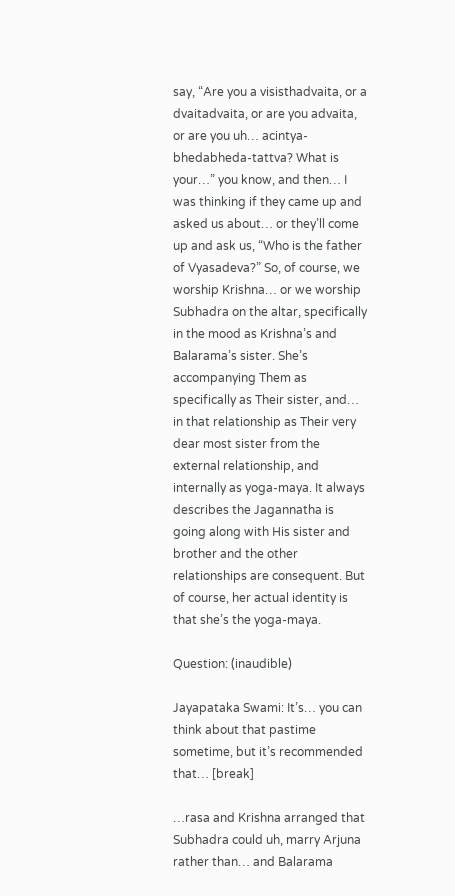say, “Are you a visisthadvaita, or a dvaitadvaita, or are you advaita, or are you uh… acintya-bhedabheda-tattva? What is your…” you know, and then… I was thinking if they came up and asked us about… or they’ll come up and ask us, “Who is the father of Vyasadeva?” So, of course, we worship Krishna… or we worship Subhadra on the altar, specifically in the mood as Krishna’s and Balarama’s sister. She’s accompanying Them as specifically as Their sister, and… in that relationship as Their very dear most sister from the external relationship, and internally as yoga-maya. It always describes the Jagannatha is going along with His sister and brother and the other relationships are consequent. But of course, her actual identity is that she’s the yoga-maya.

Question: (inaudible)

Jayapataka Swami: It’s… you can think about that pastime sometime, but it’s recommended that… [break]

…rasa and Krishna arranged that Subhadra could uh, marry Arjuna rather than… and Balarama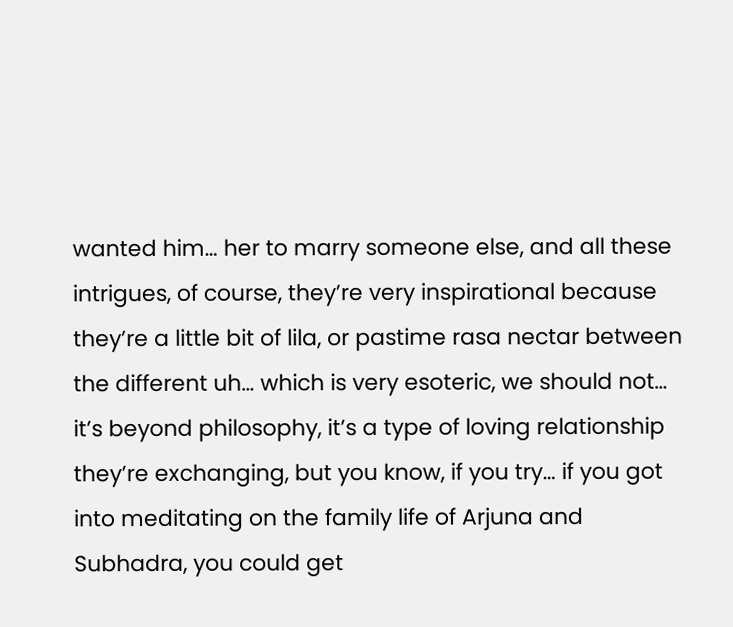wanted him… her to marry someone else, and all these intrigues, of course, they’re very inspirational because they’re a little bit of lila, or pastime rasa nectar between the different uh… which is very esoteric, we should not… it’s beyond philosophy, it’s a type of loving relationship they’re exchanging, but you know, if you try… if you got into meditating on the family life of Arjuna and Subhadra, you could get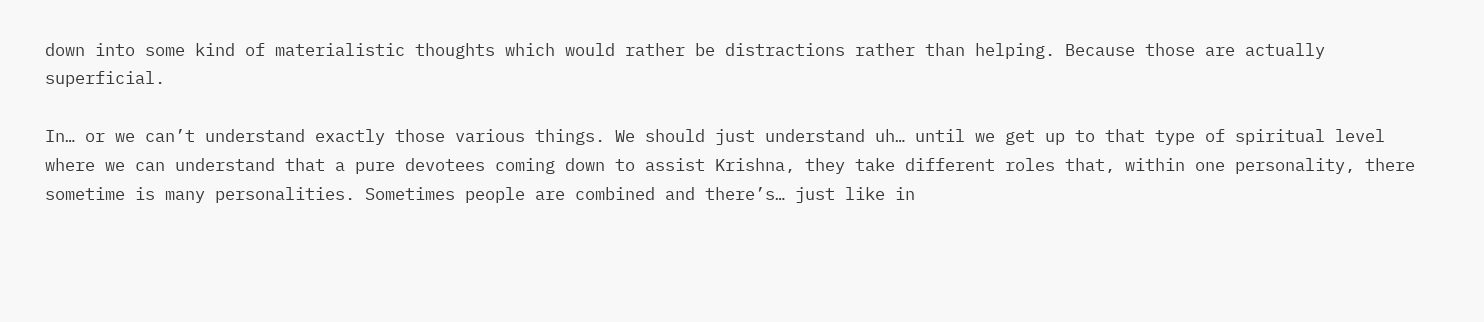down into some kind of materialistic thoughts which would rather be distractions rather than helping. Because those are actually superficial.

In… or we can’t understand exactly those various things. We should just understand uh… until we get up to that type of spiritual level where we can understand that a pure devotees coming down to assist Krishna, they take different roles that, within one personality, there sometime is many personalities. Sometimes people are combined and there’s… just like in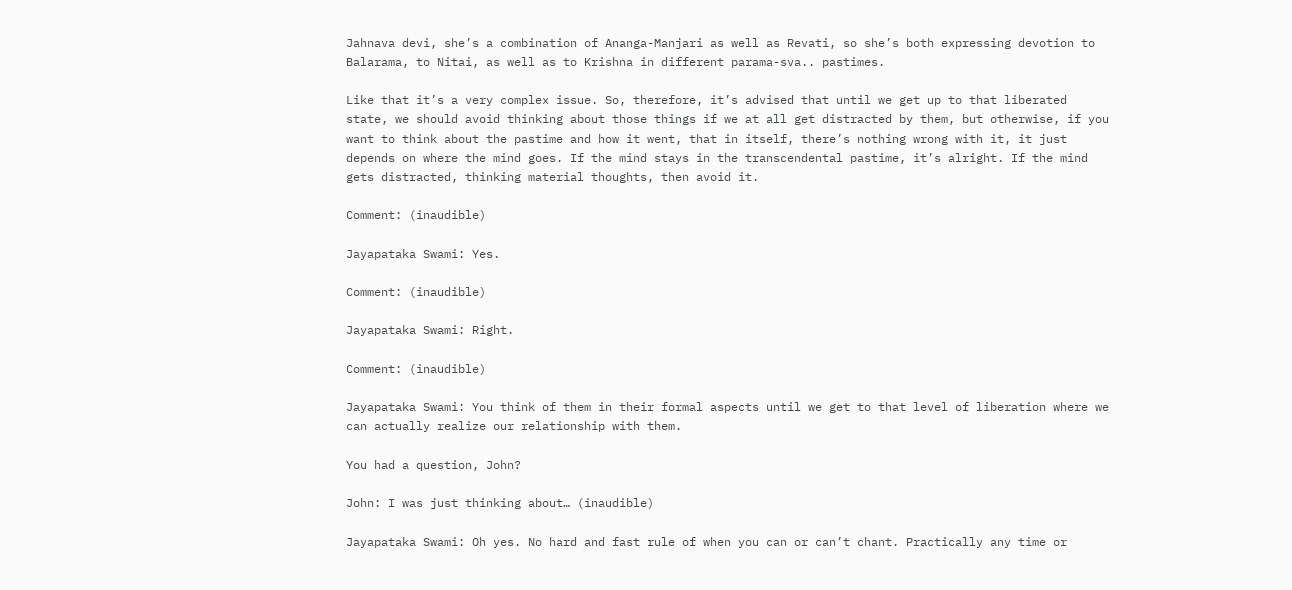Jahnava devi, she’s a combination of Ananga-Manjari as well as Revati, so she’s both expressing devotion to Balarama, to Nitai, as well as to Krishna in different parama-sva.. pastimes.

Like that it’s a very complex issue. So, therefore, it’s advised that until we get up to that liberated state, we should avoid thinking about those things if we at all get distracted by them, but otherwise, if you want to think about the pastime and how it went, that in itself, there’s nothing wrong with it, it just depends on where the mind goes. If the mind stays in the transcendental pastime, it’s alright. If the mind gets distracted, thinking material thoughts, then avoid it.

Comment: (inaudible)

Jayapataka Swami: Yes.

Comment: (inaudible)

Jayapataka Swami: Right.

Comment: (inaudible)

Jayapataka Swami: You think of them in their formal aspects until we get to that level of liberation where we can actually realize our relationship with them.

You had a question, John?

John: I was just thinking about… (inaudible)

Jayapataka Swami: Oh yes. No hard and fast rule of when you can or can’t chant. Practically any time or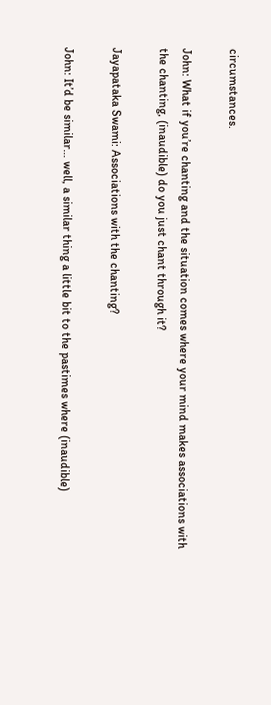circumstances.

John: What if you’re chanting and the situation comes where your mind makes associations with the chanting, (inaudible) do you just chant through it?

Jayapataka Swami: Associations with the chanting?

John: It’d be similar… well, a similar thing a little bit to the pastimes where (inaudible)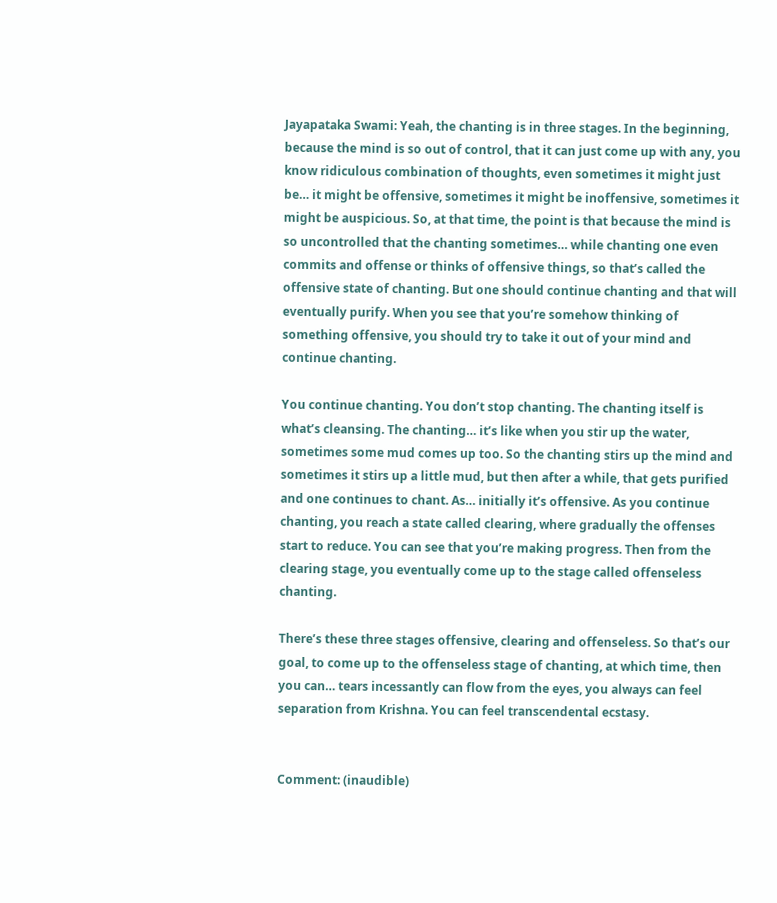Jayapataka Swami: Yeah, the chanting is in three stages. In the beginning, because the mind is so out of control, that it can just come up with any, you know ridiculous combination of thoughts, even sometimes it might just be… it might be offensive, sometimes it might be inoffensive, sometimes it might be auspicious. So, at that time, the point is that because the mind is so uncontrolled that the chanting sometimes… while chanting one even commits and offense or thinks of offensive things, so that’s called the offensive state of chanting. But one should continue chanting and that will eventually purify. When you see that you’re somehow thinking of something offensive, you should try to take it out of your mind and continue chanting.

You continue chanting. You don’t stop chanting. The chanting itself is what’s cleansing. The chanting… it’s like when you stir up the water, sometimes some mud comes up too. So the chanting stirs up the mind and sometimes it stirs up a little mud, but then after a while, that gets purified and one continues to chant. As… initially it’s offensive. As you continue chanting, you reach a state called clearing, where gradually the offenses start to reduce. You can see that you’re making progress. Then from the clearing stage, you eventually come up to the stage called offenseless chanting.

There’s these three stages offensive, clearing and offenseless. So that’s our goal, to come up to the offenseless stage of chanting, at which time, then you can… tears incessantly can flow from the eyes, you always can feel separation from Krishna. You can feel transcendental ecstasy.


Comment: (inaudible)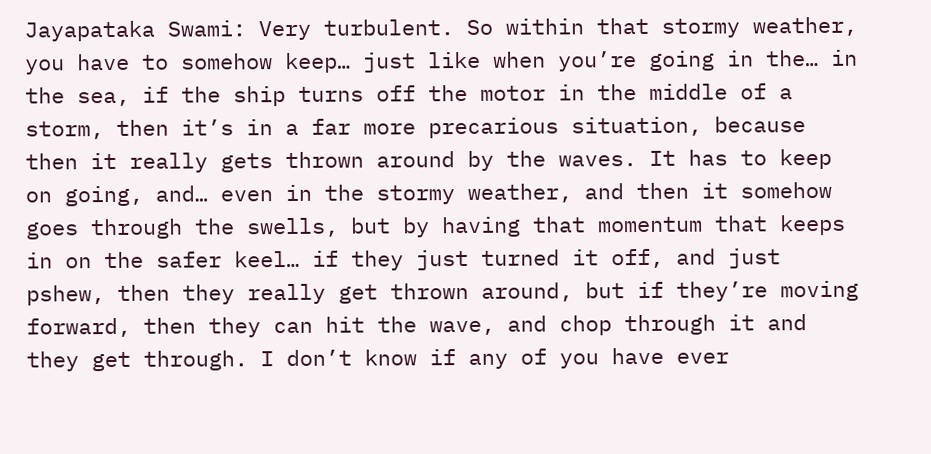Jayapataka Swami: Very turbulent. So within that stormy weather, you have to somehow keep… just like when you’re going in the… in the sea, if the ship turns off the motor in the middle of a storm, then it’s in a far more precarious situation, because then it really gets thrown around by the waves. It has to keep on going, and… even in the stormy weather, and then it somehow goes through the swells, but by having that momentum that keeps in on the safer keel… if they just turned it off, and just pshew, then they really get thrown around, but if they’re moving forward, then they can hit the wave, and chop through it and they get through. I don’t know if any of you have ever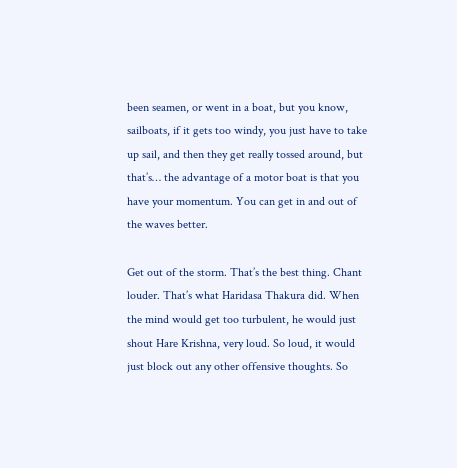been seamen, or went in a boat, but you know, sailboats, if it gets too windy, you just have to take up sail, and then they get really tossed around, but that’s… the advantage of a motor boat is that you have your momentum. You can get in and out of the waves better.

Get out of the storm. That’s the best thing. Chant louder. That’s what Haridasa Thakura did. When the mind would get too turbulent, he would just shout Hare Krishna, very loud. So loud, it would just block out any other offensive thoughts. So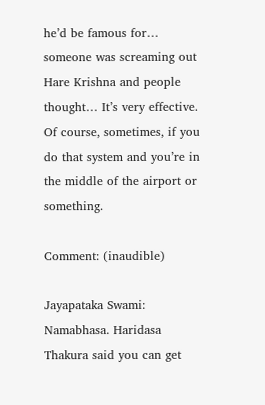he’d be famous for… someone was screaming out Hare Krishna and people thought… It’s very effective. Of course, sometimes, if you do that system and you’re in the middle of the airport or something.

Comment: (inaudible)

Jayapataka Swami: Namabhasa. Haridasa Thakura said you can get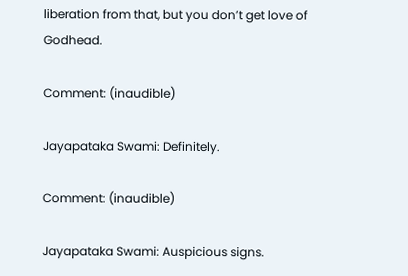liberation from that, but you don’t get love of Godhead.

Comment: (inaudible)

Jayapataka Swami: Definitely.

Comment: (inaudible)

Jayapataka Swami: Auspicious signs.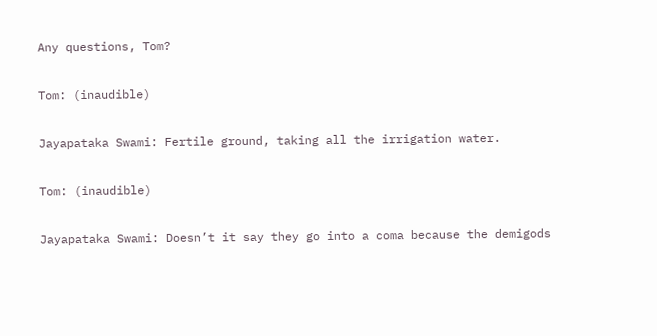Any questions, Tom?

Tom: (inaudible)

Jayapataka Swami: Fertile ground, taking all the irrigation water.

Tom: (inaudible)

Jayapataka Swami: Doesn’t it say they go into a coma because the demigods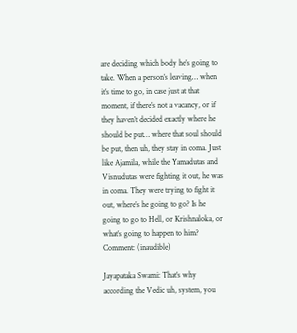are deciding which body he’s going to take. When a person’s leaving… when it’s time to go, in case just at that moment, if there’s not a vacancy, or if they haven’t decided exactly where he should be put… where that soul should be put, then uh, they stay in coma. Just like Ajamila, while the Yamadutas and Visnudutas were fighting it out, he was in coma. They were trying to fight it out, where’s he going to go? Is he going to go to Hell, or Krishnaloka, or what’s going to happen to him? Comment: (inaudible)

Jayapataka Swami: That’s why according the Vedic uh, system, you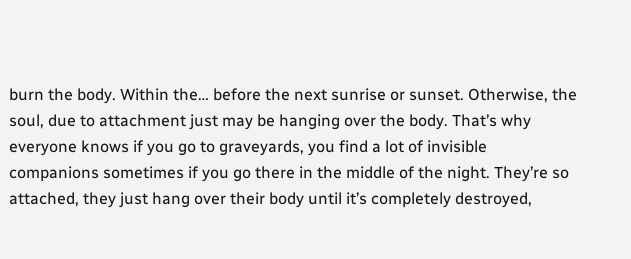burn the body. Within the… before the next sunrise or sunset. Otherwise, the soul, due to attachment just may be hanging over the body. That’s why everyone knows if you go to graveyards, you find a lot of invisible companions sometimes if you go there in the middle of the night. They’re so attached, they just hang over their body until it’s completely destroyed,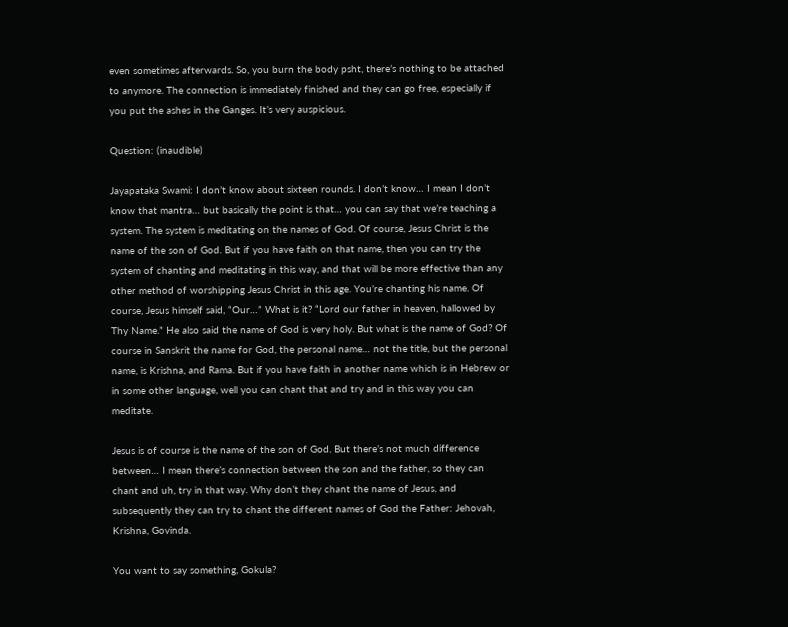even sometimes afterwards. So, you burn the body psht, there’s nothing to be attached to anymore. The connection is immediately finished and they can go free, especially if you put the ashes in the Ganges. It’s very auspicious.

Question: (inaudible)

Jayapataka Swami: I don’t know about sixteen rounds. I don’t know… I mean I don’t know that mantra… but basically the point is that… you can say that we’re teaching a system. The system is meditating on the names of God. Of course, Jesus Christ is the name of the son of God. But if you have faith on that name, then you can try the system of chanting and meditating in this way, and that will be more effective than any other method of worshipping Jesus Christ in this age. You’re chanting his name. Of course, Jesus himself said, “Our…” What is it? “Lord our father in heaven, hallowed by Thy Name.” He also said the name of God is very holy. But what is the name of God? Of course in Sanskrit the name for God, the personal name… not the title, but the personal name, is Krishna, and Rama. But if you have faith in another name which is in Hebrew or in some other language, well you can chant that and try and in this way you can meditate.

Jesus is of course is the name of the son of God. But there’s not much difference between… I mean there’s connection between the son and the father, so they can chant and uh, try in that way. Why don’t they chant the name of Jesus, and subsequently they can try to chant the different names of God the Father: Jehovah, Krishna, Govinda.

You want to say something, Gokula?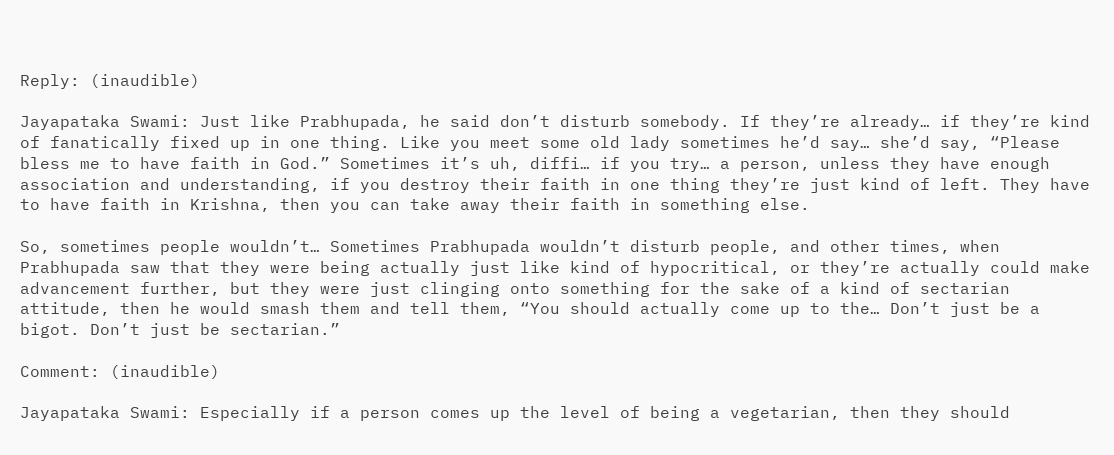Reply: (inaudible)

Jayapataka Swami: Just like Prabhupada, he said don’t disturb somebody. If they’re already… if they’re kind of fanatically fixed up in one thing. Like you meet some old lady sometimes he’d say… she’d say, “Please bless me to have faith in God.” Sometimes it’s uh, diffi… if you try… a person, unless they have enough association and understanding, if you destroy their faith in one thing they’re just kind of left. They have to have faith in Krishna, then you can take away their faith in something else.

So, sometimes people wouldn’t… Sometimes Prabhupada wouldn’t disturb people, and other times, when Prabhupada saw that they were being actually just like kind of hypocritical, or they’re actually could make advancement further, but they were just clinging onto something for the sake of a kind of sectarian attitude, then he would smash them and tell them, “You should actually come up to the… Don’t just be a bigot. Don’t just be sectarian.”

Comment: (inaudible)

Jayapataka Swami: Especially if a person comes up the level of being a vegetarian, then they should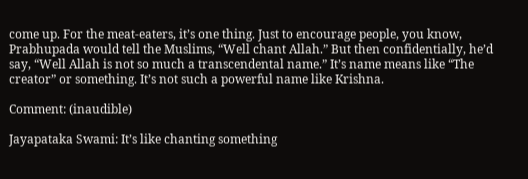come up. For the meat-eaters, it’s one thing. Just to encourage people, you know, Prabhupada would tell the Muslims, “Well chant Allah.” But then confidentially, he’d say, “Well Allah is not so much a transcendental name.” It’s name means like “The creator” or something. It’s not such a powerful name like Krishna.

Comment: (inaudible)

Jayapataka Swami: It’s like chanting something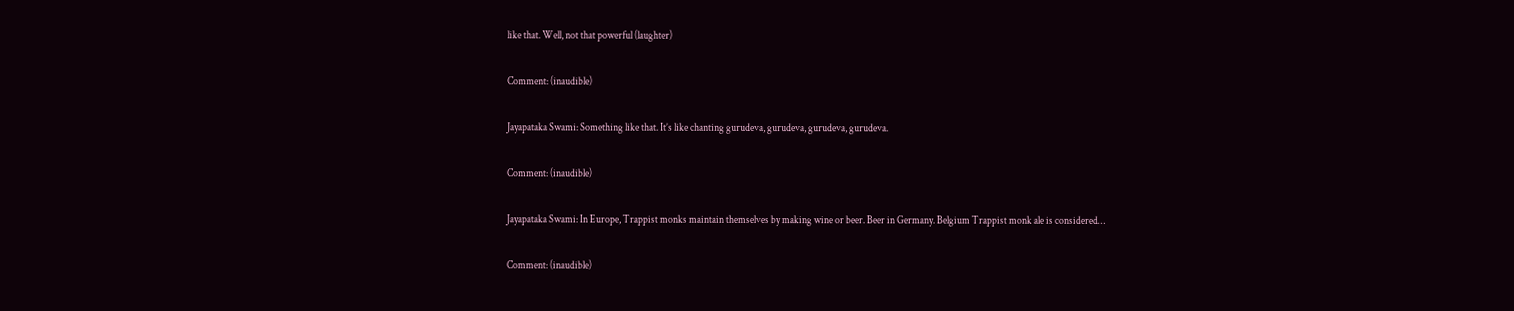like that. Well, not that powerful (laughter)

Comment: (inaudible)

Jayapataka Swami: Something like that. It’s like chanting gurudeva, gurudeva, gurudeva, gurudeva.

Comment: (inaudible)

Jayapataka Swami: In Europe, Trappist monks maintain themselves by making wine or beer. Beer in Germany. Belgium Trappist monk ale is considered…

Comment: (inaudible)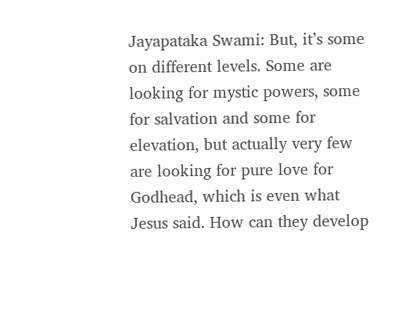Jayapataka Swami: But, it’s some on different levels. Some are looking for mystic powers, some for salvation and some for elevation, but actually very few are looking for pure love for Godhead, which is even what Jesus said. How can they develop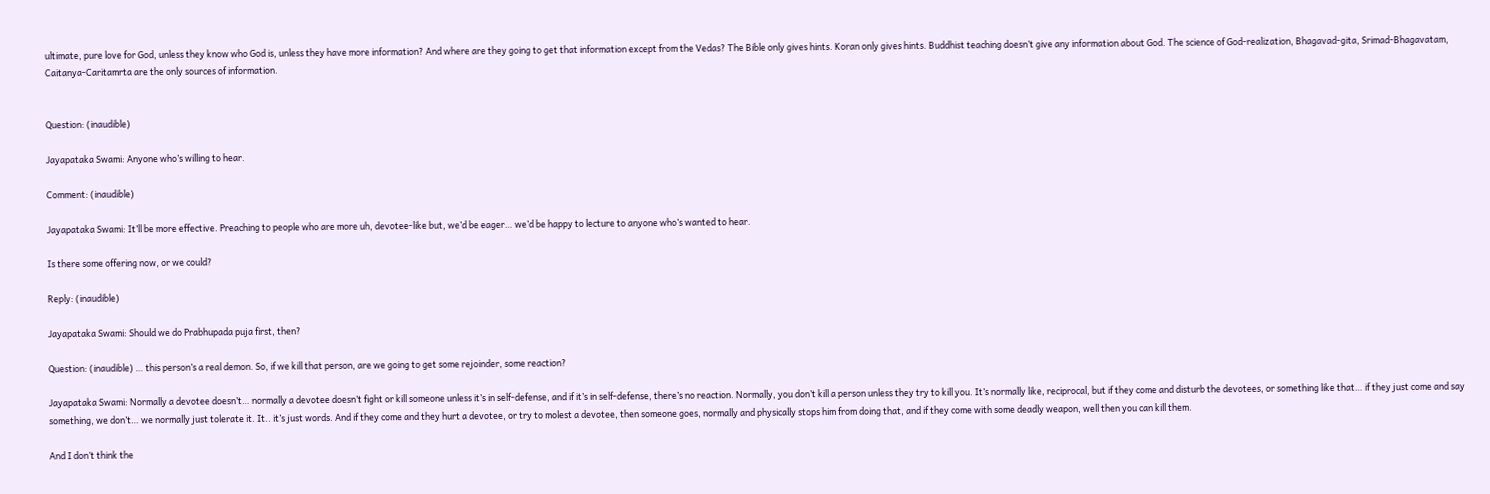ultimate, pure love for God, unless they know who God is, unless they have more information? And where are they going to get that information except from the Vedas? The Bible only gives hints. Koran only gives hints. Buddhist teaching doesn’t give any information about God. The science of God-realization, Bhagavad-gita, Srimad-Bhagavatam, Caitanya-Caritamrta are the only sources of information.


Question: (inaudible)

Jayapataka Swami: Anyone who’s willing to hear.

Comment: (inaudible)

Jayapataka Swami: It’ll be more effective. Preaching to people who are more uh, devotee-like but, we’d be eager… we’d be happy to lecture to anyone who’s wanted to hear.

Is there some offering now, or we could?

Reply: (inaudible)

Jayapataka Swami: Should we do Prabhupada puja first, then?

Question: (inaudible) … this person’s a real demon. So, if we kill that person, are we going to get some rejoinder, some reaction?

Jayapataka Swami: Normally a devotee doesn’t… normally a devotee doesn’t fight or kill someone unless it’s in self-defense, and if it’s in self-defense, there’s no reaction. Normally, you don’t kill a person unless they try to kill you. It’s normally like, reciprocal, but if they come and disturb the devotees, or something like that… if they just come and say something, we don’t… we normally just tolerate it. It.. it’s just words. And if they come and they hurt a devotee, or try to molest a devotee, then someone goes, normally and physically stops him from doing that, and if they come with some deadly weapon, well then you can kill them.

And I don’t think the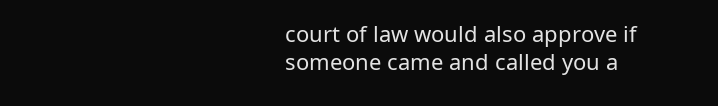court of law would also approve if someone came and called you a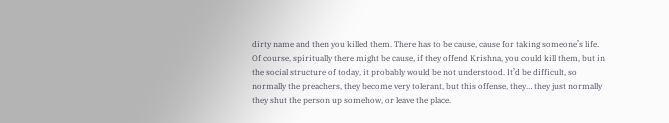dirty name and then you killed them. There has to be cause, cause for taking someone’s life. Of course, spiritually there might be cause, if they offend Krishna, you could kill them, but in the social structure of today, it probably would be not understood. It’d be difficult, so normally the preachers, they become very tolerant, but this offense, they… they just normally they shut the person up somehow, or leave the place.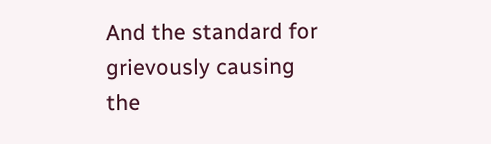And the standard for grievously causing the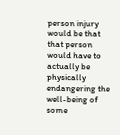person injury would be that that person would have to actually be physically endangering the well-being of some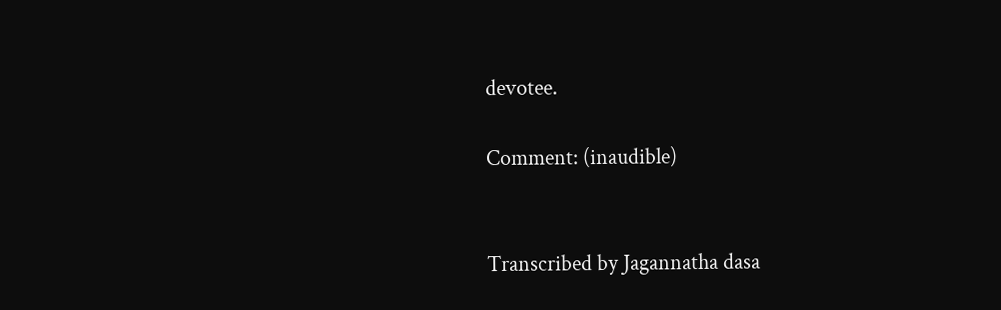devotee.

Comment: (inaudible)


Transcribed by Jagannatha dasa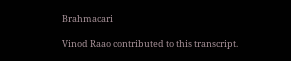Brahmacari

Vinod Raao contributed to this transcript.